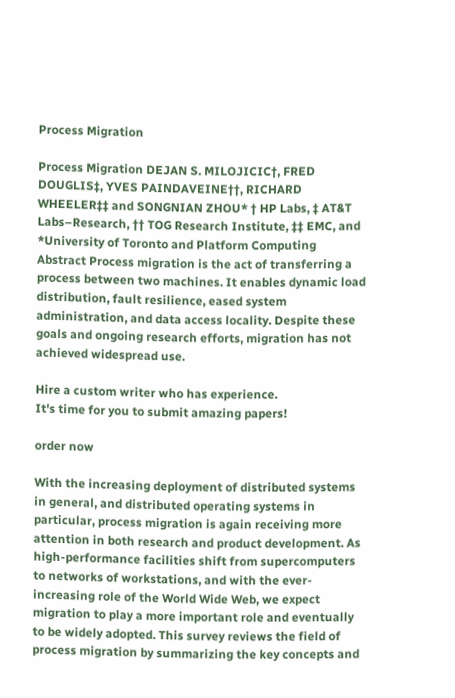Process Migration

Process Migration DEJAN S. MILOJICIC†, FRED DOUGLIS‡, YVES PAINDAVEINE††, RICHARD WHEELER‡‡ and SONGNIAN ZHOU* † HP Labs, ‡ AT&T Labs–Research, †† TOG Research Institute, ‡‡ EMC, and *University of Toronto and Platform Computing Abstract Process migration is the act of transferring a process between two machines. It enables dynamic load distribution, fault resilience, eased system administration, and data access locality. Despite these goals and ongoing research efforts, migration has not achieved widespread use.

Hire a custom writer who has experience.
It's time for you to submit amazing papers!

order now

With the increasing deployment of distributed systems in general, and distributed operating systems in particular, process migration is again receiving more attention in both research and product development. As high-performance facilities shift from supercomputers to networks of workstations, and with the ever-increasing role of the World Wide Web, we expect migration to play a more important role and eventually to be widely adopted. This survey reviews the field of process migration by summarizing the key concepts and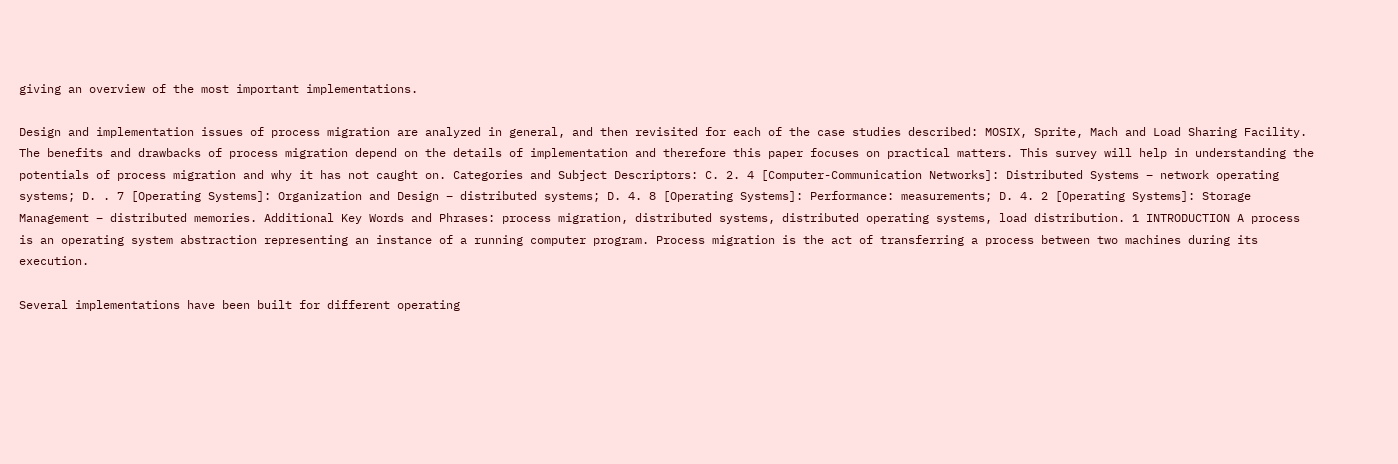giving an overview of the most important implementations.

Design and implementation issues of process migration are analyzed in general, and then revisited for each of the case studies described: MOSIX, Sprite, Mach and Load Sharing Facility. The benefits and drawbacks of process migration depend on the details of implementation and therefore this paper focuses on practical matters. This survey will help in understanding the potentials of process migration and why it has not caught on. Categories and Subject Descriptors: C. 2. 4 [Computer-Communication Networks]: Distributed Systems – network operating systems; D. . 7 [Operating Systems]: Organization and Design – distributed systems; D. 4. 8 [Operating Systems]: Performance: measurements; D. 4. 2 [Operating Systems]: Storage Management – distributed memories. Additional Key Words and Phrases: process migration, distributed systems, distributed operating systems, load distribution. 1 INTRODUCTION A process is an operating system abstraction representing an instance of a running computer program. Process migration is the act of transferring a process between two machines during its execution.

Several implementations have been built for different operating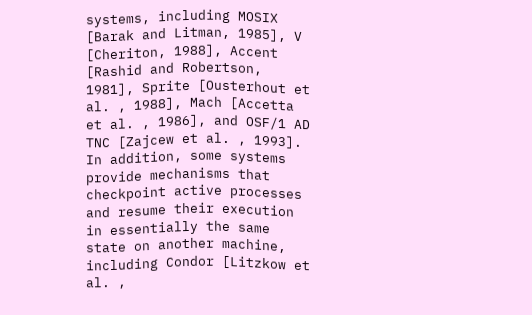systems, including MOSIX [Barak and Litman, 1985], V [Cheriton, 1988], Accent [Rashid and Robertson, 1981], Sprite [Ousterhout et al. , 1988], Mach [Accetta et al. , 1986], and OSF/1 AD TNC [Zajcew et al. , 1993]. In addition, some systems provide mechanisms that checkpoint active processes and resume their execution in essentially the same state on another machine, including Condor [Litzkow et al. ,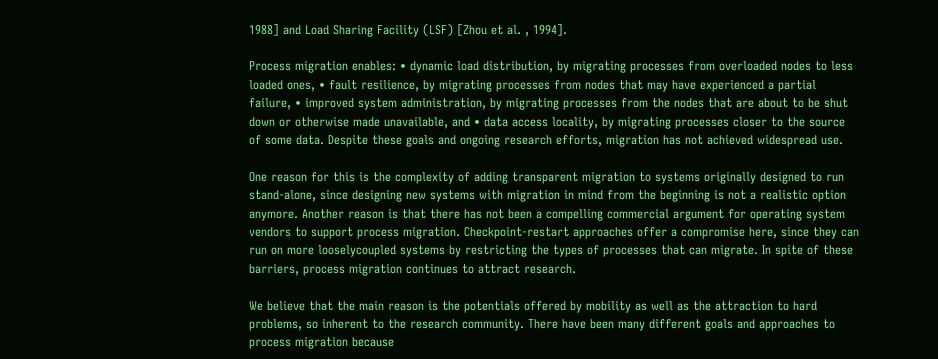1988] and Load Sharing Facility (LSF) [Zhou et al. , 1994].

Process migration enables: • dynamic load distribution, by migrating processes from overloaded nodes to less loaded ones, • fault resilience, by migrating processes from nodes that may have experienced a partial failure, • improved system administration, by migrating processes from the nodes that are about to be shut down or otherwise made unavailable, and • data access locality, by migrating processes closer to the source of some data. Despite these goals and ongoing research efforts, migration has not achieved widespread use.

One reason for this is the complexity of adding transparent migration to systems originally designed to run stand-alone, since designing new systems with migration in mind from the beginning is not a realistic option anymore. Another reason is that there has not been a compelling commercial argument for operating system vendors to support process migration. Checkpoint-restart approaches offer a compromise here, since they can run on more looselycoupled systems by restricting the types of processes that can migrate. In spite of these barriers, process migration continues to attract research.

We believe that the main reason is the potentials offered by mobility as well as the attraction to hard problems, so inherent to the research community. There have been many different goals and approaches to process migration because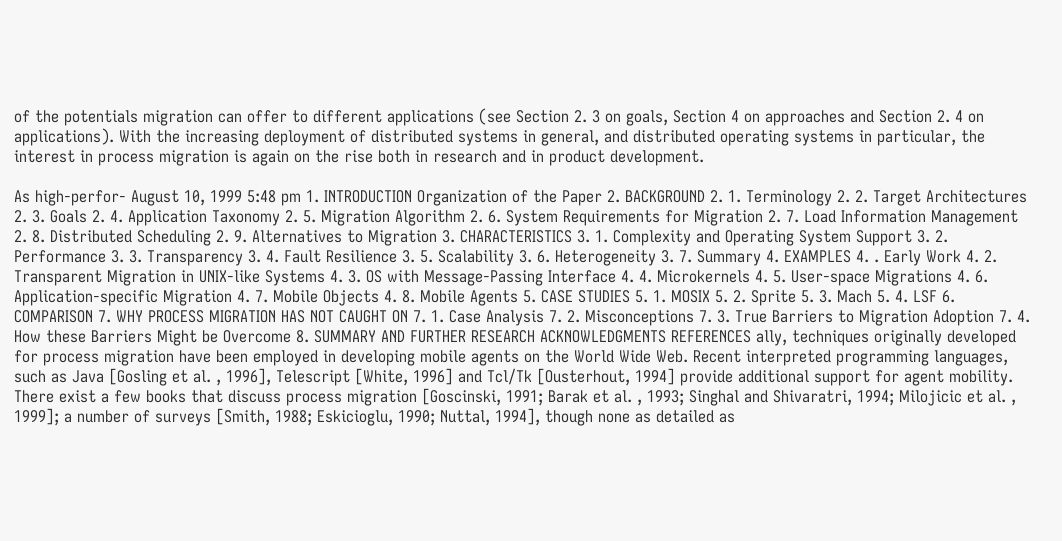of the potentials migration can offer to different applications (see Section 2. 3 on goals, Section 4 on approaches and Section 2. 4 on applications). With the increasing deployment of distributed systems in general, and distributed operating systems in particular, the interest in process migration is again on the rise both in research and in product development.

As high-perfor- August 10, 1999 5:48 pm 1. INTRODUCTION Organization of the Paper 2. BACKGROUND 2. 1. Terminology 2. 2. Target Architectures 2. 3. Goals 2. 4. Application Taxonomy 2. 5. Migration Algorithm 2. 6. System Requirements for Migration 2. 7. Load Information Management 2. 8. Distributed Scheduling 2. 9. Alternatives to Migration 3. CHARACTERISTICS 3. 1. Complexity and Operating System Support 3. 2. Performance 3. 3. Transparency 3. 4. Fault Resilience 3. 5. Scalability 3. 6. Heterogeneity 3. 7. Summary 4. EXAMPLES 4. . Early Work 4. 2. Transparent Migration in UNIX-like Systems 4. 3. OS with Message-Passing Interface 4. 4. Microkernels 4. 5. User-space Migrations 4. 6. Application-specific Migration 4. 7. Mobile Objects 4. 8. Mobile Agents 5. CASE STUDIES 5. 1. MOSIX 5. 2. Sprite 5. 3. Mach 5. 4. LSF 6. COMPARISON 7. WHY PROCESS MIGRATION HAS NOT CAUGHT ON 7. 1. Case Analysis 7. 2. Misconceptions 7. 3. True Barriers to Migration Adoption 7. 4. How these Barriers Might be Overcome 8. SUMMARY AND FURTHER RESEARCH ACKNOWLEDGMENTS REFERENCES ally, techniques originally developed for process migration have been employed in developing mobile agents on the World Wide Web. Recent interpreted programming languages, such as Java [Gosling et al. , 1996], Telescript [White, 1996] and Tcl/Tk [Ousterhout, 1994] provide additional support for agent mobility. There exist a few books that discuss process migration [Goscinski, 1991; Barak et al. , 1993; Singhal and Shivaratri, 1994; Milojicic et al. , 1999]; a number of surveys [Smith, 1988; Eskicioglu, 1990; Nuttal, 1994], though none as detailed as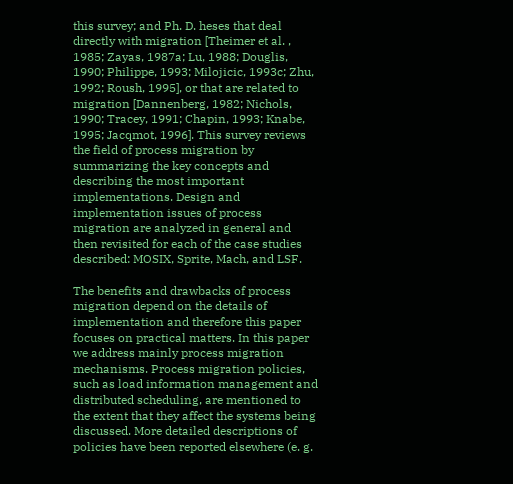this survey; and Ph. D. heses that deal directly with migration [Theimer et al. , 1985; Zayas, 1987a; Lu, 1988; Douglis, 1990; Philippe, 1993; Milojicic, 1993c; Zhu, 1992; Roush, 1995], or that are related to migration [Dannenberg, 1982; Nichols, 1990; Tracey, 1991; Chapin, 1993; Knabe, 1995; Jacqmot, 1996]. This survey reviews the field of process migration by summarizing the key concepts and describing the most important implementations. Design and implementation issues of process migration are analyzed in general and then revisited for each of the case studies described: MOSIX, Sprite, Mach, and LSF.

The benefits and drawbacks of process migration depend on the details of implementation and therefore this paper focuses on practical matters. In this paper we address mainly process migration mechanisms. Process migration policies, such as load information management and distributed scheduling, are mentioned to the extent that they affect the systems being discussed. More detailed descriptions of policies have been reported elsewhere (e. g.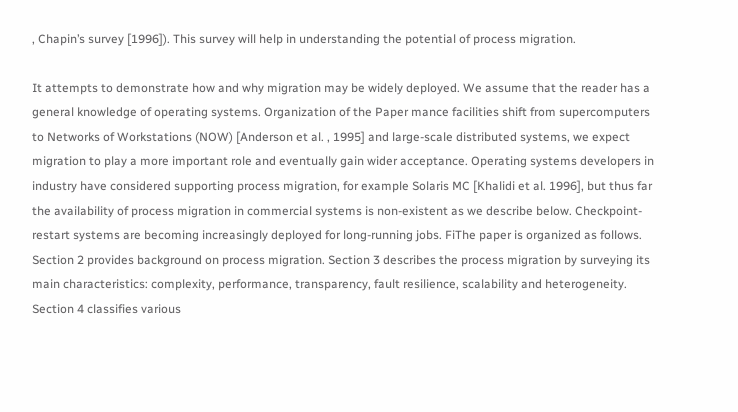, Chapin’s survey [1996]). This survey will help in understanding the potential of process migration.

It attempts to demonstrate how and why migration may be widely deployed. We assume that the reader has a general knowledge of operating systems. Organization of the Paper mance facilities shift from supercomputers to Networks of Workstations (NOW) [Anderson et al. , 1995] and large-scale distributed systems, we expect migration to play a more important role and eventually gain wider acceptance. Operating systems developers in industry have considered supporting process migration, for example Solaris MC [Khalidi et al. 1996], but thus far the availability of process migration in commercial systems is non-existent as we describe below. Checkpoint-restart systems are becoming increasingly deployed for long-running jobs. FiThe paper is organized as follows. Section 2 provides background on process migration. Section 3 describes the process migration by surveying its main characteristics: complexity, performance, transparency, fault resilience, scalability and heterogeneity. Section 4 classifies various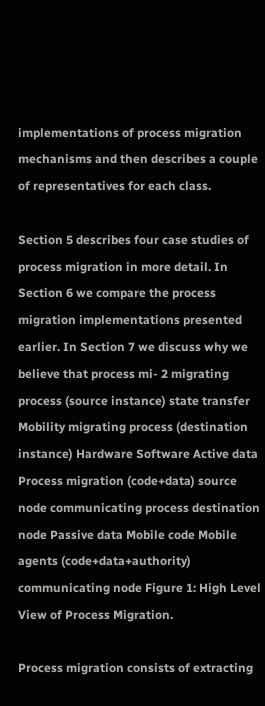implementations of process migration mechanisms and then describes a couple of representatives for each class.

Section 5 describes four case studies of process migration in more detail. In Section 6 we compare the process migration implementations presented earlier. In Section 7 we discuss why we believe that process mi- 2 migrating process (source instance) state transfer Mobility migrating process (destination instance) Hardware Software Active data Process migration (code+data) source node communicating process destination node Passive data Mobile code Mobile agents (code+data+authority) communicating node Figure 1: High Level View of Process Migration.

Process migration consists of extracting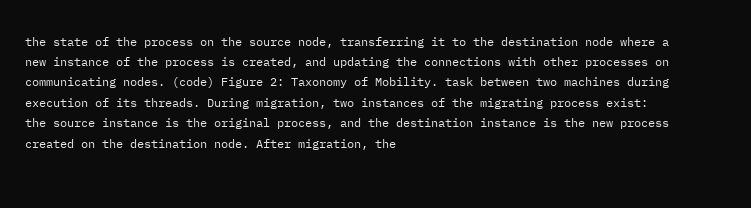the state of the process on the source node, transferring it to the destination node where a new instance of the process is created, and updating the connections with other processes on communicating nodes. (code) Figure 2: Taxonomy of Mobility. task between two machines during execution of its threads. During migration, two instances of the migrating process exist: the source instance is the original process, and the destination instance is the new process created on the destination node. After migration, the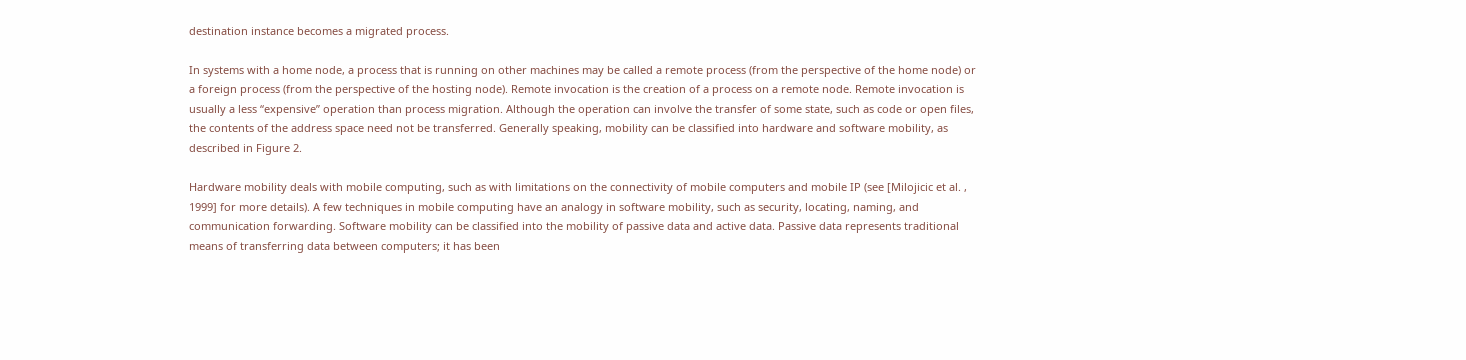destination instance becomes a migrated process.

In systems with a home node, a process that is running on other machines may be called a remote process (from the perspective of the home node) or a foreign process (from the perspective of the hosting node). Remote invocation is the creation of a process on a remote node. Remote invocation is usually a less “expensive” operation than process migration. Although the operation can involve the transfer of some state, such as code or open files, the contents of the address space need not be transferred. Generally speaking, mobility can be classified into hardware and software mobility, as described in Figure 2.

Hardware mobility deals with mobile computing, such as with limitations on the connectivity of mobile computers and mobile IP (see [Milojicic et al. , 1999] for more details). A few techniques in mobile computing have an analogy in software mobility, such as security, locating, naming, and communication forwarding. Software mobility can be classified into the mobility of passive data and active data. Passive data represents traditional means of transferring data between computers; it has been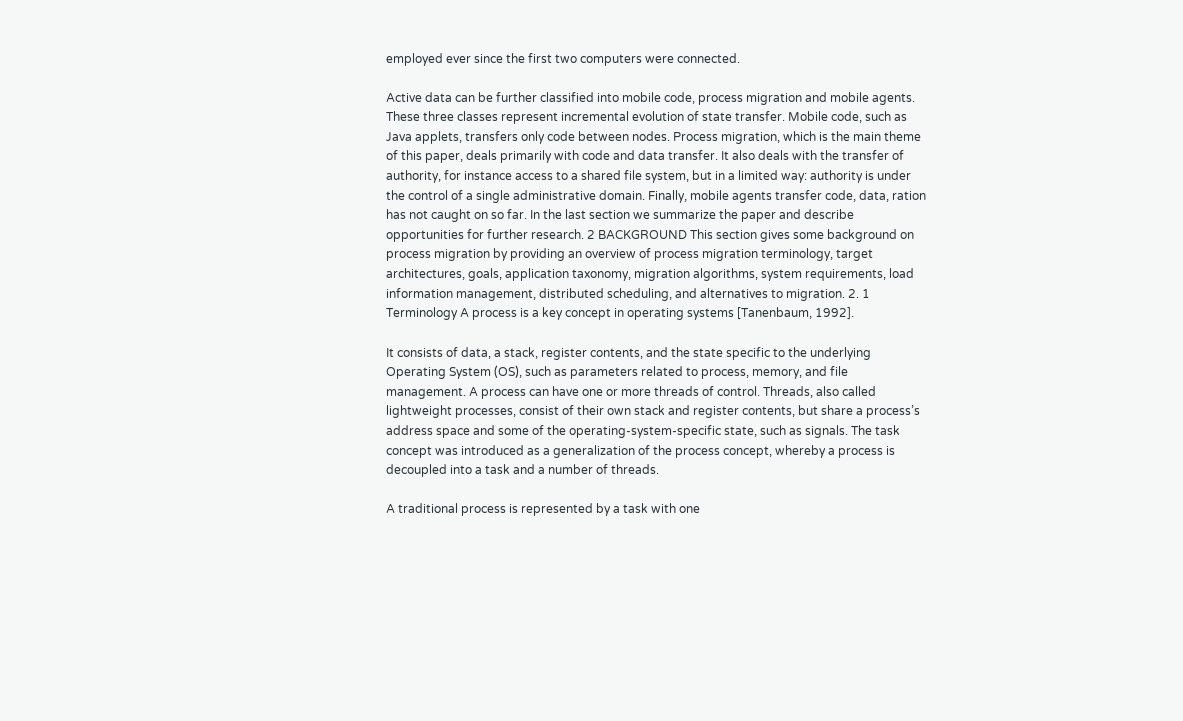employed ever since the first two computers were connected.

Active data can be further classified into mobile code, process migration and mobile agents. These three classes represent incremental evolution of state transfer. Mobile code, such as Java applets, transfers only code between nodes. Process migration, which is the main theme of this paper, deals primarily with code and data transfer. It also deals with the transfer of authority, for instance access to a shared file system, but in a limited way: authority is under the control of a single administrative domain. Finally, mobile agents transfer code, data, ration has not caught on so far. In the last section we summarize the paper and describe opportunities for further research. 2 BACKGROUND This section gives some background on process migration by providing an overview of process migration terminology, target architectures, goals, application taxonomy, migration algorithms, system requirements, load information management, distributed scheduling, and alternatives to migration. 2. 1 Terminology A process is a key concept in operating systems [Tanenbaum, 1992].

It consists of data, a stack, register contents, and the state specific to the underlying Operating System (OS), such as parameters related to process, memory, and file management. A process can have one or more threads of control. Threads, also called lightweight processes, consist of their own stack and register contents, but share a process’s address space and some of the operating-system-specific state, such as signals. The task concept was introduced as a generalization of the process concept, whereby a process is decoupled into a task and a number of threads.

A traditional process is represented by a task with one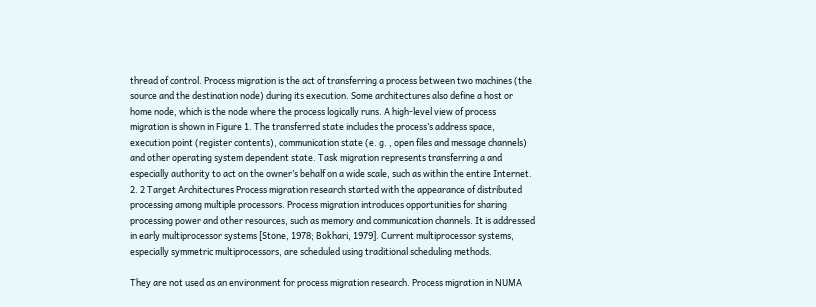thread of control. Process migration is the act of transferring a process between two machines (the source and the destination node) during its execution. Some architectures also define a host or home node, which is the node where the process logically runs. A high-level view of process migration is shown in Figure 1. The transferred state includes the process’s address space, execution point (register contents), communication state (e. g. , open files and message channels) and other operating system dependent state. Task migration represents transferring a and especially authority to act on the owner’s behalf on a wide scale, such as within the entire Internet. 2. 2 Target Architectures Process migration research started with the appearance of distributed processing among multiple processors. Process migration introduces opportunities for sharing processing power and other resources, such as memory and communication channels. It is addressed in early multiprocessor systems [Stone, 1978; Bokhari, 1979]. Current multiprocessor systems, especially symmetric multiprocessors, are scheduled using traditional scheduling methods.

They are not used as an environment for process migration research. Process migration in NUMA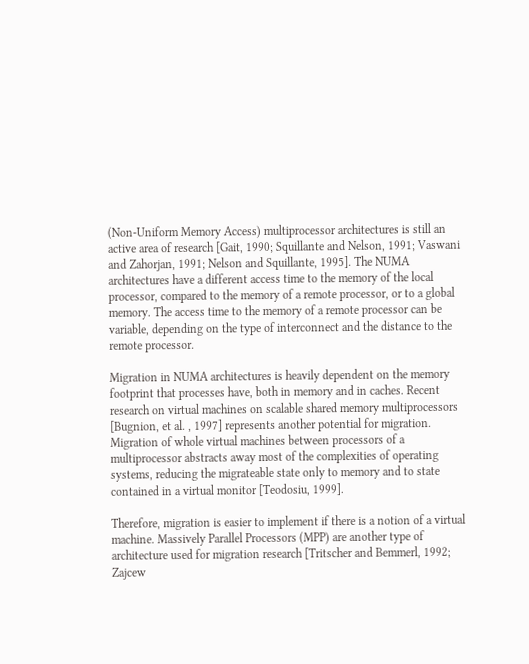(Non-Uniform Memory Access) multiprocessor architectures is still an active area of research [Gait, 1990; Squillante and Nelson, 1991; Vaswani and Zahorjan, 1991; Nelson and Squillante, 1995]. The NUMA architectures have a different access time to the memory of the local processor, compared to the memory of a remote processor, or to a global memory. The access time to the memory of a remote processor can be variable, depending on the type of interconnect and the distance to the remote processor.

Migration in NUMA architectures is heavily dependent on the memory footprint that processes have, both in memory and in caches. Recent research on virtual machines on scalable shared memory multiprocessors [Bugnion, et al. , 1997] represents another potential for migration. Migration of whole virtual machines between processors of a multiprocessor abstracts away most of the complexities of operating systems, reducing the migrateable state only to memory and to state contained in a virtual monitor [Teodosiu, 1999].

Therefore, migration is easier to implement if there is a notion of a virtual machine. Massively Parallel Processors (MPP) are another type of architecture used for migration research [Tritscher and Bemmerl, 1992; Zajcew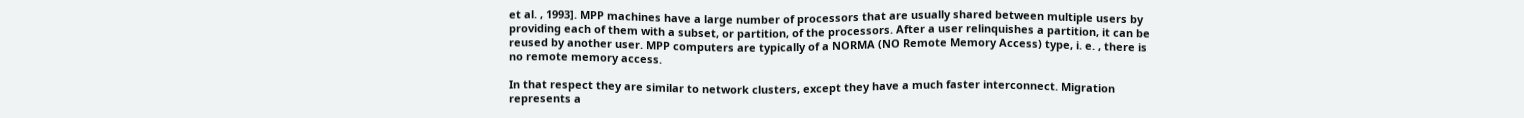et al. , 1993]. MPP machines have a large number of processors that are usually shared between multiple users by providing each of them with a subset, or partition, of the processors. After a user relinquishes a partition, it can be reused by another user. MPP computers are typically of a NORMA (NO Remote Memory Access) type, i. e. , there is no remote memory access.

In that respect they are similar to network clusters, except they have a much faster interconnect. Migration represents a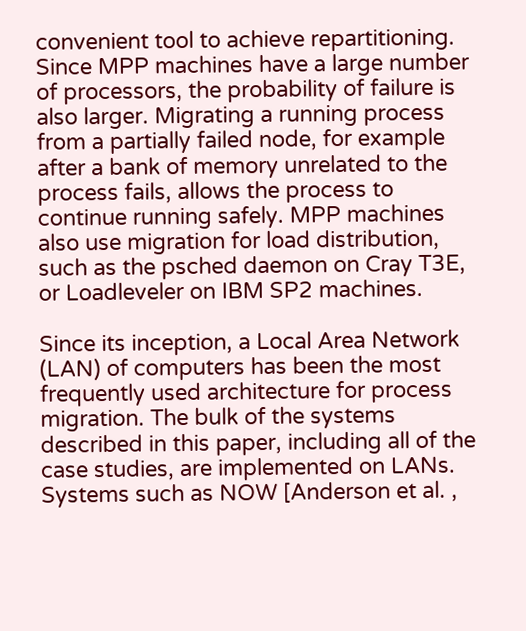convenient tool to achieve repartitioning. Since MPP machines have a large number of processors, the probability of failure is also larger. Migrating a running process from a partially failed node, for example after a bank of memory unrelated to the process fails, allows the process to continue running safely. MPP machines also use migration for load distribution, such as the psched daemon on Cray T3E, or Loadleveler on IBM SP2 machines.

Since its inception, a Local Area Network (LAN) of computers has been the most frequently used architecture for process migration. The bulk of the systems described in this paper, including all of the case studies, are implemented on LANs. Systems such as NOW [Anderson et al. ,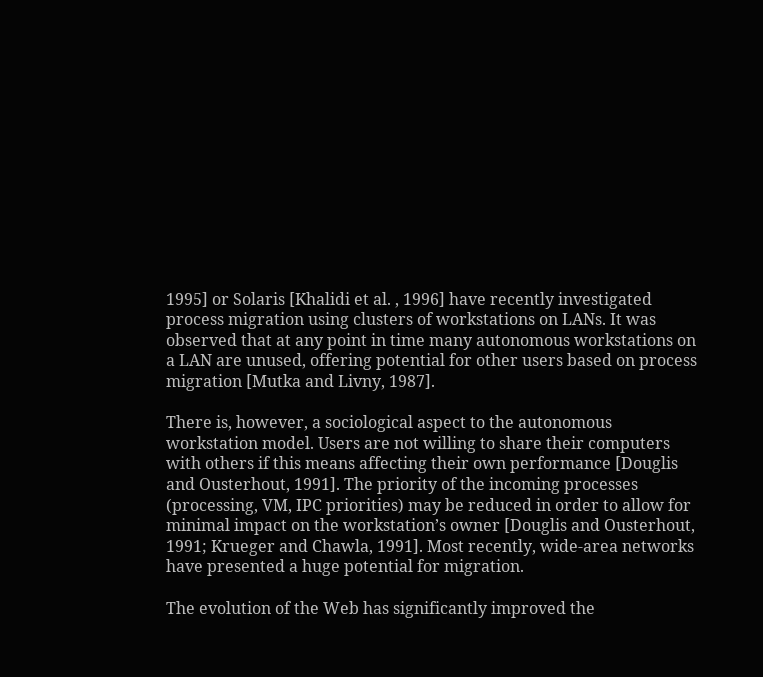1995] or Solaris [Khalidi et al. , 1996] have recently investigated process migration using clusters of workstations on LANs. It was observed that at any point in time many autonomous workstations on a LAN are unused, offering potential for other users based on process migration [Mutka and Livny, 1987].

There is, however, a sociological aspect to the autonomous workstation model. Users are not willing to share their computers with others if this means affecting their own performance [Douglis and Ousterhout, 1991]. The priority of the incoming processes (processing, VM, IPC priorities) may be reduced in order to allow for minimal impact on the workstation’s owner [Douglis and Ousterhout, 1991; Krueger and Chawla, 1991]. Most recently, wide-area networks have presented a huge potential for migration.

The evolution of the Web has significantly improved the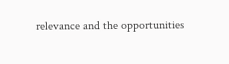relevance and the opportunities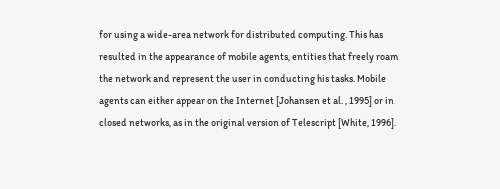for using a wide-area network for distributed computing. This has resulted in the appearance of mobile agents, entities that freely roam the network and represent the user in conducting his tasks. Mobile agents can either appear on the Internet [Johansen et al. , 1995] or in closed networks, as in the original version of Telescript [White, 1996].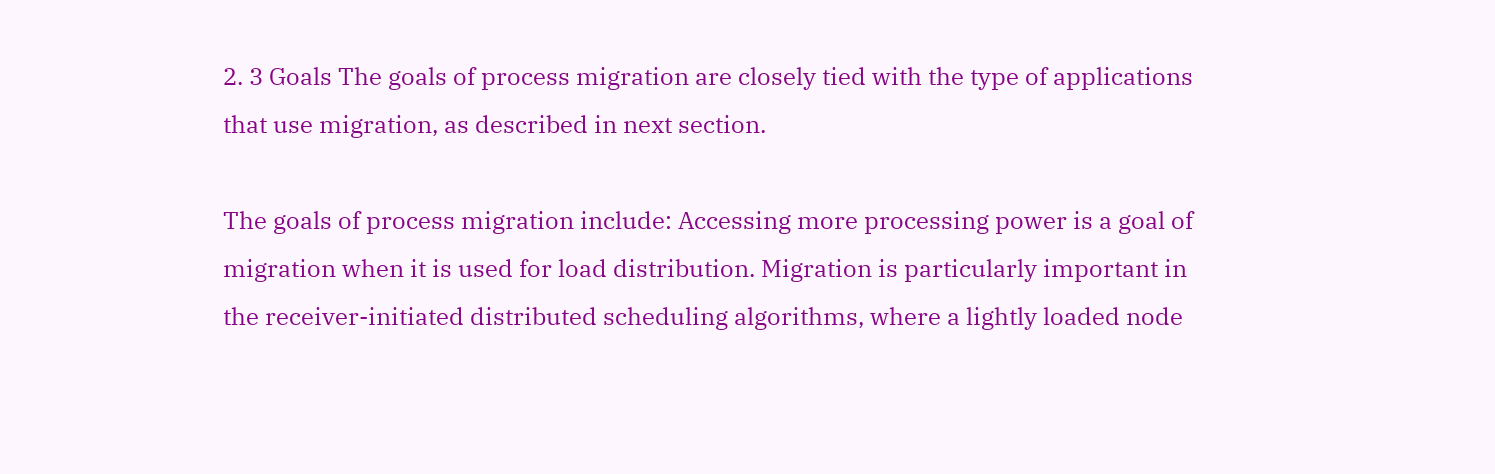2. 3 Goals The goals of process migration are closely tied with the type of applications that use migration, as described in next section.

The goals of process migration include: Accessing more processing power is a goal of migration when it is used for load distribution. Migration is particularly important in the receiver-initiated distributed scheduling algorithms, where a lightly loaded node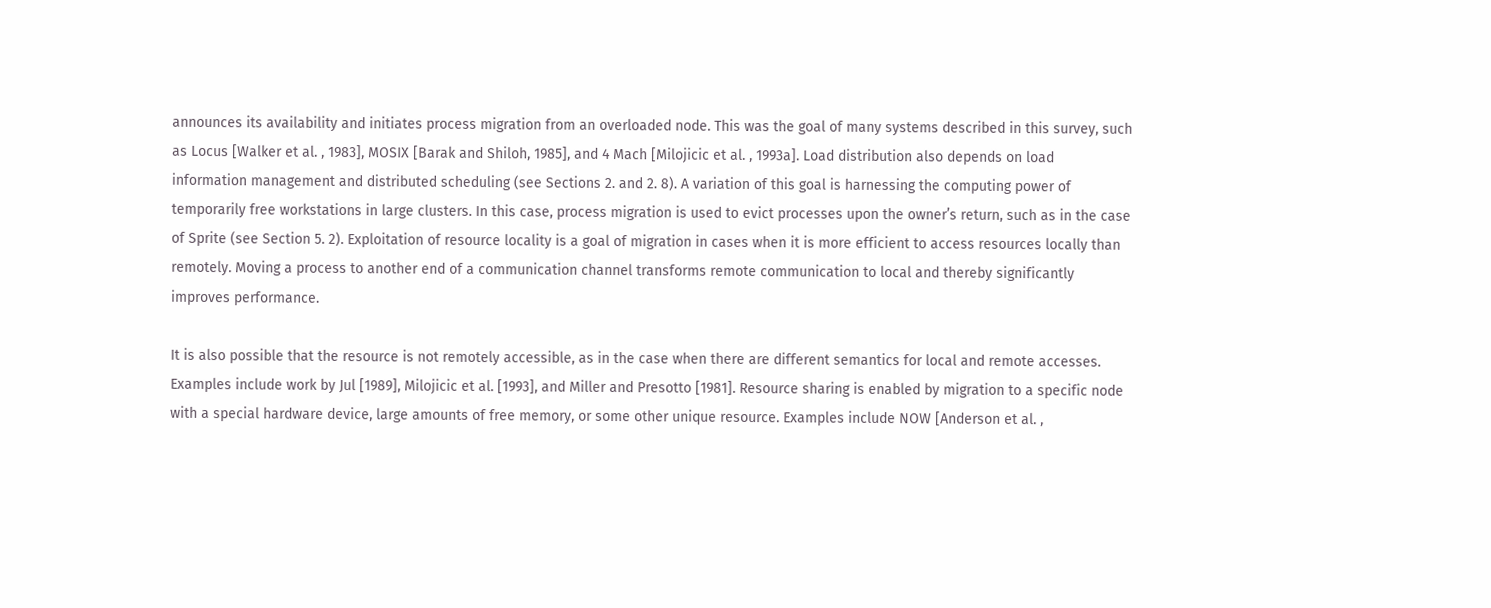announces its availability and initiates process migration from an overloaded node. This was the goal of many systems described in this survey, such as Locus [Walker et al. , 1983], MOSIX [Barak and Shiloh, 1985], and 4 Mach [Milojicic et al. , 1993a]. Load distribution also depends on load information management and distributed scheduling (see Sections 2. and 2. 8). A variation of this goal is harnessing the computing power of temporarily free workstations in large clusters. In this case, process migration is used to evict processes upon the owner’s return, such as in the case of Sprite (see Section 5. 2). Exploitation of resource locality is a goal of migration in cases when it is more efficient to access resources locally than remotely. Moving a process to another end of a communication channel transforms remote communication to local and thereby significantly improves performance.

It is also possible that the resource is not remotely accessible, as in the case when there are different semantics for local and remote accesses. Examples include work by Jul [1989], Milojicic et al. [1993], and Miller and Presotto [1981]. Resource sharing is enabled by migration to a specific node with a special hardware device, large amounts of free memory, or some other unique resource. Examples include NOW [Anderson et al. ,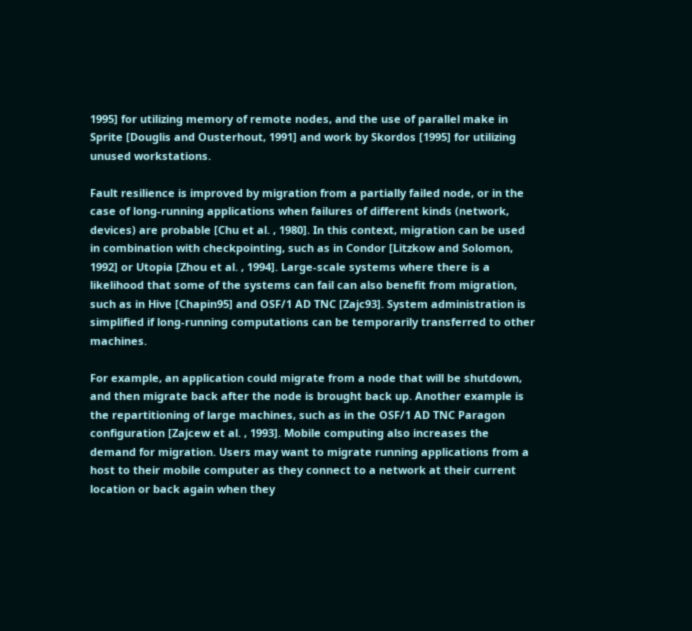1995] for utilizing memory of remote nodes, and the use of parallel make in Sprite [Douglis and Ousterhout, 1991] and work by Skordos [1995] for utilizing unused workstations.

Fault resilience is improved by migration from a partially failed node, or in the case of long-running applications when failures of different kinds (network, devices) are probable [Chu et al. , 1980]. In this context, migration can be used in combination with checkpointing, such as in Condor [Litzkow and Solomon, 1992] or Utopia [Zhou et al. , 1994]. Large-scale systems where there is a likelihood that some of the systems can fail can also benefit from migration, such as in Hive [Chapin95] and OSF/1 AD TNC [Zajc93]. System administration is simplified if long-running computations can be temporarily transferred to other machines.

For example, an application could migrate from a node that will be shutdown, and then migrate back after the node is brought back up. Another example is the repartitioning of large machines, such as in the OSF/1 AD TNC Paragon configuration [Zajcew et al. , 1993]. Mobile computing also increases the demand for migration. Users may want to migrate running applications from a host to their mobile computer as they connect to a network at their current location or back again when they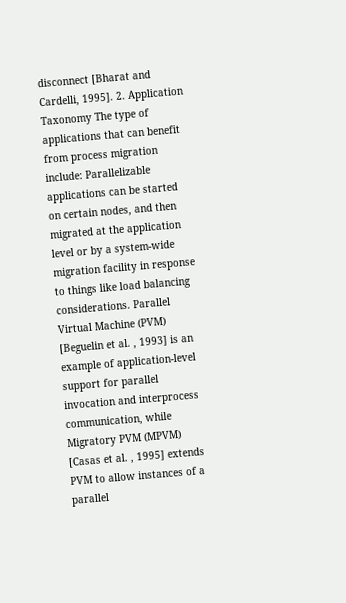disconnect [Bharat and Cardelli, 1995]. 2. Application Taxonomy The type of applications that can benefit from process migration include: Parallelizable applications can be started on certain nodes, and then migrated at the application level or by a system-wide migration facility in response to things like load balancing considerations. Parallel Virtual Machine (PVM) [Beguelin et al. , 1993] is an example of application-level support for parallel invocation and interprocess communication, while Migratory PVM (MPVM) [Casas et al. , 1995] extends PVM to allow instances of a parallel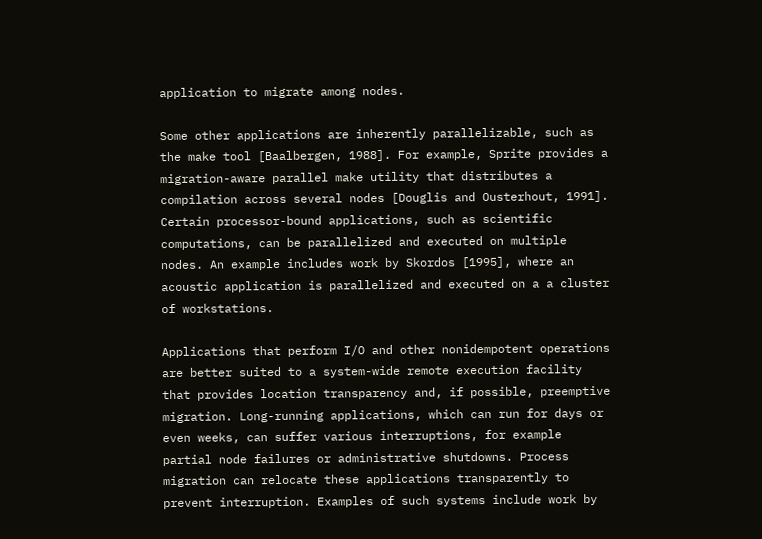application to migrate among nodes.

Some other applications are inherently parallelizable, such as the make tool [Baalbergen, 1988]. For example, Sprite provides a migration-aware parallel make utility that distributes a compilation across several nodes [Douglis and Ousterhout, 1991]. Certain processor-bound applications, such as scientific computations, can be parallelized and executed on multiple nodes. An example includes work by Skordos [1995], where an acoustic application is parallelized and executed on a a cluster of workstations.

Applications that perform I/O and other nonidempotent operations are better suited to a system-wide remote execution facility that provides location transparency and, if possible, preemptive migration. Long-running applications, which can run for days or even weeks, can suffer various interruptions, for example partial node failures or administrative shutdowns. Process migration can relocate these applications transparently to prevent interruption. Examples of such systems include work by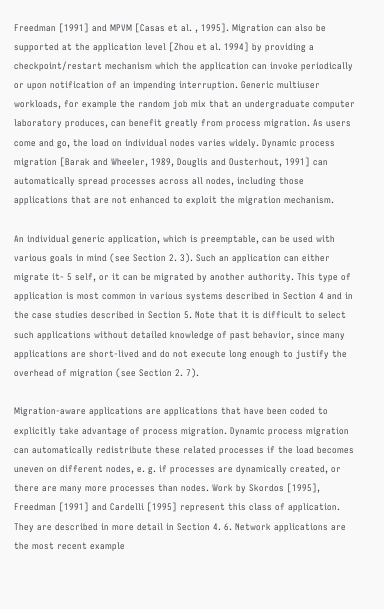Freedman [1991] and MPVM [Casas et al. , 1995]. Migration can also be supported at the application level [Zhou et al. 1994] by providing a checkpoint/restart mechanism which the application can invoke periodically or upon notification of an impending interruption. Generic multiuser workloads, for example the random job mix that an undergraduate computer laboratory produces, can benefit greatly from process migration. As users come and go, the load on individual nodes varies widely. Dynamic process migration [Barak and Wheeler, 1989, Douglis and Ousterhout, 1991] can automatically spread processes across all nodes, including those applications that are not enhanced to exploit the migration mechanism.

An individual generic application, which is preemptable, can be used with various goals in mind (see Section 2. 3). Such an application can either migrate it- 5 self, or it can be migrated by another authority. This type of application is most common in various systems described in Section 4 and in the case studies described in Section 5. Note that it is difficult to select such applications without detailed knowledge of past behavior, since many applications are short-lived and do not execute long enough to justify the overhead of migration (see Section 2. 7).

Migration-aware applications are applications that have been coded to explicitly take advantage of process migration. Dynamic process migration can automatically redistribute these related processes if the load becomes uneven on different nodes, e. g. if processes are dynamically created, or there are many more processes than nodes. Work by Skordos [1995], Freedman [1991] and Cardelli [1995] represent this class of application. They are described in more detail in Section 4. 6. Network applications are the most recent example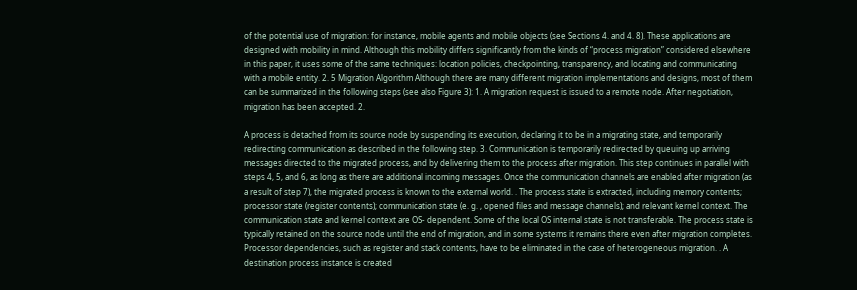of the potential use of migration: for instance, mobile agents and mobile objects (see Sections 4. and 4. 8). These applications are designed with mobility in mind. Although this mobility differs significantly from the kinds of “process migration” considered elsewhere in this paper, it uses some of the same techniques: location policies, checkpointing, transparency, and locating and communicating with a mobile entity. 2. 5 Migration Algorithm Although there are many different migration implementations and designs, most of them can be summarized in the following steps (see also Figure 3): 1. A migration request is issued to a remote node. After negotiation, migration has been accepted. 2.

A process is detached from its source node by suspending its execution, declaring it to be in a migrating state, and temporarily redirecting communication as described in the following step. 3. Communication is temporarily redirected by queuing up arriving messages directed to the migrated process, and by delivering them to the process after migration. This step continues in parallel with steps 4, 5, and 6, as long as there are additional incoming messages. Once the communication channels are enabled after migration (as a result of step 7), the migrated process is known to the external world. . The process state is extracted, including memory contents; processor state (register contents); communication state (e. g. , opened files and message channels); and relevant kernel context. The communication state and kernel context are OS- dependent. Some of the local OS internal state is not transferable. The process state is typically retained on the source node until the end of migration, and in some systems it remains there even after migration completes. Processor dependencies, such as register and stack contents, have to be eliminated in the case of heterogeneous migration. . A destination process instance is created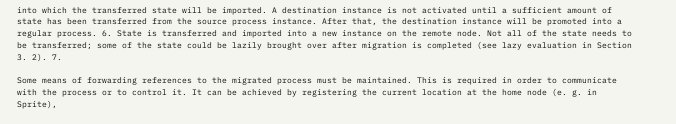into which the transferred state will be imported. A destination instance is not activated until a sufficient amount of state has been transferred from the source process instance. After that, the destination instance will be promoted into a regular process. 6. State is transferred and imported into a new instance on the remote node. Not all of the state needs to be transferred; some of the state could be lazily brought over after migration is completed (see lazy evaluation in Section 3. 2). 7.

Some means of forwarding references to the migrated process must be maintained. This is required in order to communicate with the process or to control it. It can be achieved by registering the current location at the home node (e. g. in Sprite),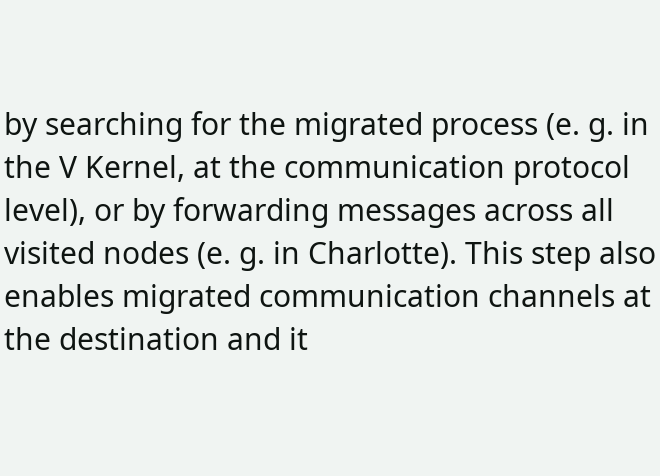by searching for the migrated process (e. g. in the V Kernel, at the communication protocol level), or by forwarding messages across all visited nodes (e. g. in Charlotte). This step also enables migrated communication channels at the destination and it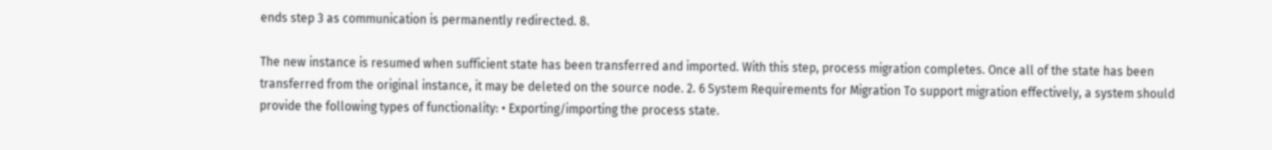ends step 3 as communication is permanently redirected. 8.

The new instance is resumed when sufficient state has been transferred and imported. With this step, process migration completes. Once all of the state has been transferred from the original instance, it may be deleted on the source node. 2. 6 System Requirements for Migration To support migration effectively, a system should provide the following types of functionality: • Exporting/importing the process state.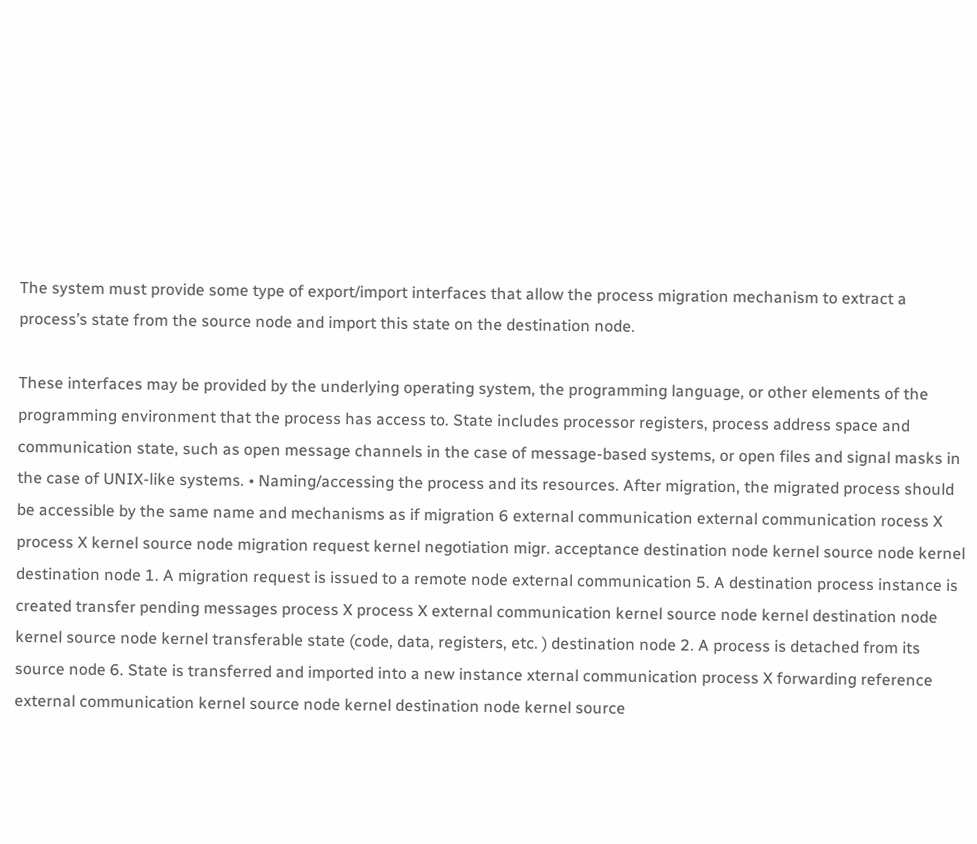The system must provide some type of export/import interfaces that allow the process migration mechanism to extract a process’s state from the source node and import this state on the destination node.

These interfaces may be provided by the underlying operating system, the programming language, or other elements of the programming environment that the process has access to. State includes processor registers, process address space and communication state, such as open message channels in the case of message-based systems, or open files and signal masks in the case of UNIX-like systems. • Naming/accessing the process and its resources. After migration, the migrated process should be accessible by the same name and mechanisms as if migration 6 external communication external communication rocess X process X kernel source node migration request kernel negotiation migr. acceptance destination node kernel source node kernel destination node 1. A migration request is issued to a remote node external communication 5. A destination process instance is created transfer pending messages process X process X external communication kernel source node kernel destination node kernel source node kernel transferable state (code, data, registers, etc. ) destination node 2. A process is detached from its source node 6. State is transferred and imported into a new instance xternal communication process X forwarding reference external communication kernel source node kernel destination node kernel source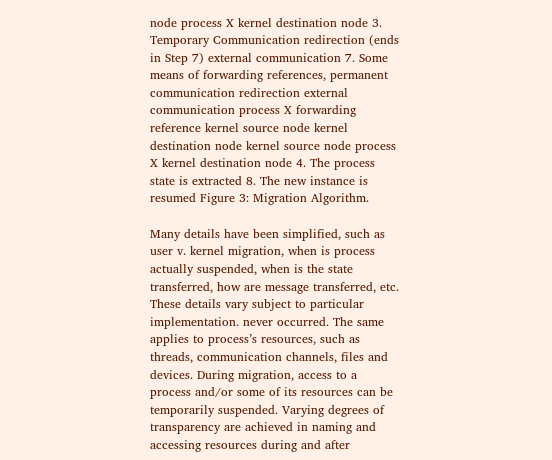node process X kernel destination node 3. Temporary Communication redirection (ends in Step 7) external communication 7. Some means of forwarding references, permanent communication redirection external communication process X forwarding reference kernel source node kernel destination node kernel source node process X kernel destination node 4. The process state is extracted 8. The new instance is resumed Figure 3: Migration Algorithm.

Many details have been simplified, such as user v. kernel migration, when is process actually suspended, when is the state transferred, how are message transferred, etc. These details vary subject to particular implementation. never occurred. The same applies to process’s resources, such as threads, communication channels, files and devices. During migration, access to a process and/or some of its resources can be temporarily suspended. Varying degrees of transparency are achieved in naming and accessing resources during and after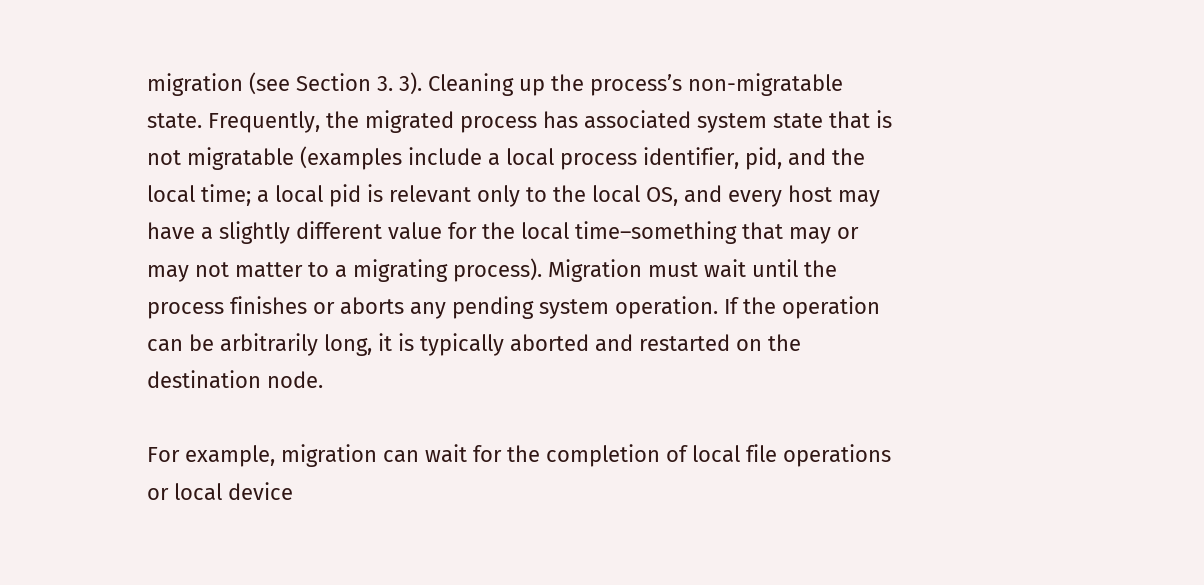migration (see Section 3. 3). Cleaning up the process’s non-migratable state. Frequently, the migrated process has associated system state that is not migratable (examples include a local process identifier, pid, and the local time; a local pid is relevant only to the local OS, and every host may have a slightly different value for the local time–something that may or may not matter to a migrating process). Migration must wait until the process finishes or aborts any pending system operation. If the operation can be arbitrarily long, it is typically aborted and restarted on the destination node.

For example, migration can wait for the completion of local file operations or local device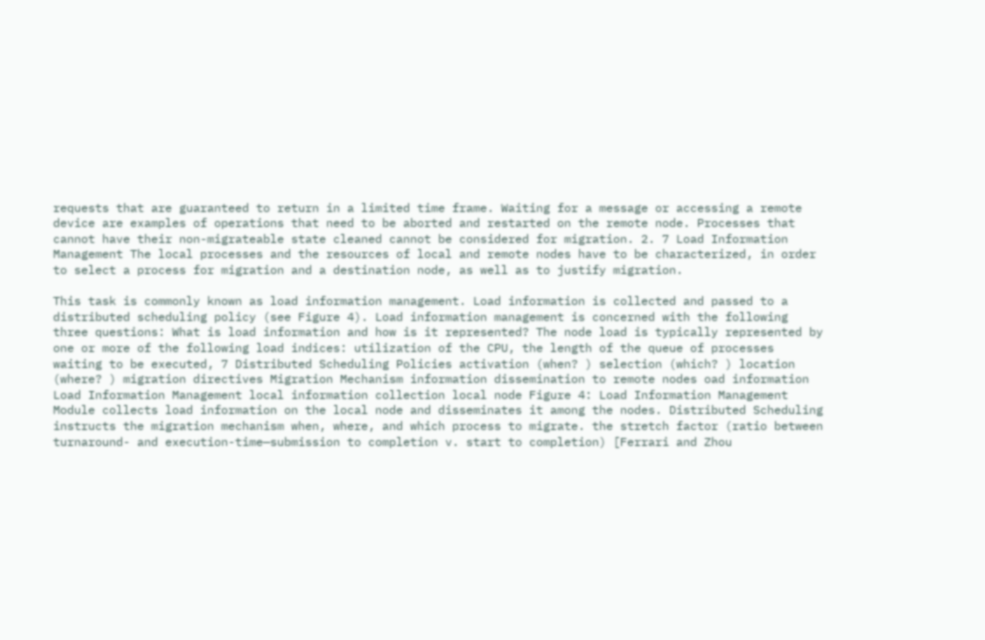requests that are guaranteed to return in a limited time frame. Waiting for a message or accessing a remote device are examples of operations that need to be aborted and restarted on the remote node. Processes that cannot have their non-migrateable state cleaned cannot be considered for migration. 2. 7 Load Information Management The local processes and the resources of local and remote nodes have to be characterized, in order to select a process for migration and a destination node, as well as to justify migration.

This task is commonly known as load information management. Load information is collected and passed to a distributed scheduling policy (see Figure 4). Load information management is concerned with the following three questions: What is load information and how is it represented? The node load is typically represented by one or more of the following load indices: utilization of the CPU, the length of the queue of processes waiting to be executed, 7 Distributed Scheduling Policies activation (when? ) selection (which? ) location (where? ) migration directives Migration Mechanism information dissemination to remote nodes oad information Load Information Management local information collection local node Figure 4: Load Information Management Module collects load information on the local node and disseminates it among the nodes. Distributed Scheduling instructs the migration mechanism when, where, and which process to migrate. the stretch factor (ratio between turnaround- and execution-time—submission to completion v. start to completion) [Ferrari and Zhou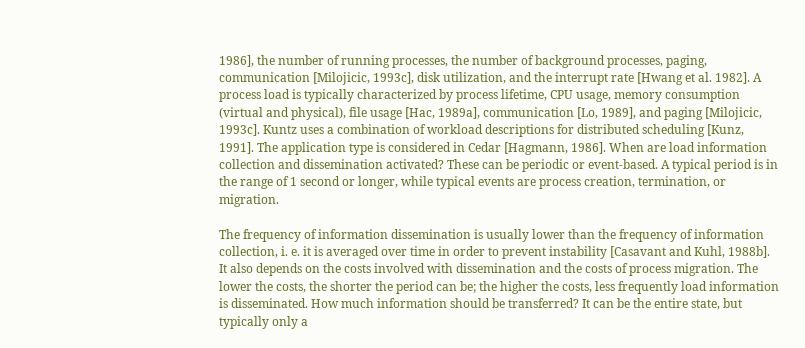1986], the number of running processes, the number of background processes, paging, communication [Milojicic, 1993c], disk utilization, and the interrupt rate [Hwang et al. 1982]. A process load is typically characterized by process lifetime, CPU usage, memory consumption (virtual and physical), file usage [Hac, 1989a], communication [Lo, 1989], and paging [Milojicic, 1993c]. Kuntz uses a combination of workload descriptions for distributed scheduling [Kunz, 1991]. The application type is considered in Cedar [Hagmann, 1986]. When are load information collection and dissemination activated? These can be periodic or event-based. A typical period is in the range of 1 second or longer, while typical events are process creation, termination, or migration.

The frequency of information dissemination is usually lower than the frequency of information collection, i. e. it is averaged over time in order to prevent instability [Casavant and Kuhl, 1988b]. It also depends on the costs involved with dissemination and the costs of process migration. The lower the costs, the shorter the period can be; the higher the costs, less frequently load information is disseminated. How much information should be transferred? It can be the entire state, but typically only a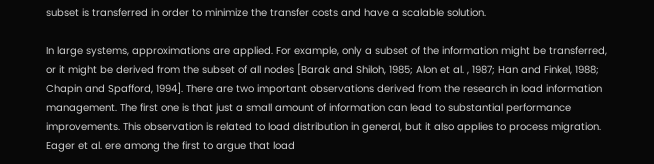subset is transferred in order to minimize the transfer costs and have a scalable solution.

In large systems, approximations are applied. For example, only a subset of the information might be transferred, or it might be derived from the subset of all nodes [Barak and Shiloh, 1985; Alon et al. , 1987; Han and Finkel, 1988; Chapin and Spafford, 1994]. There are two important observations derived from the research in load information management. The first one is that just a small amount of information can lead to substantial performance improvements. This observation is related to load distribution in general, but it also applies to process migration. Eager et al. ere among the first to argue that load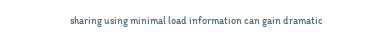sharing using minimal load information can gain dramatic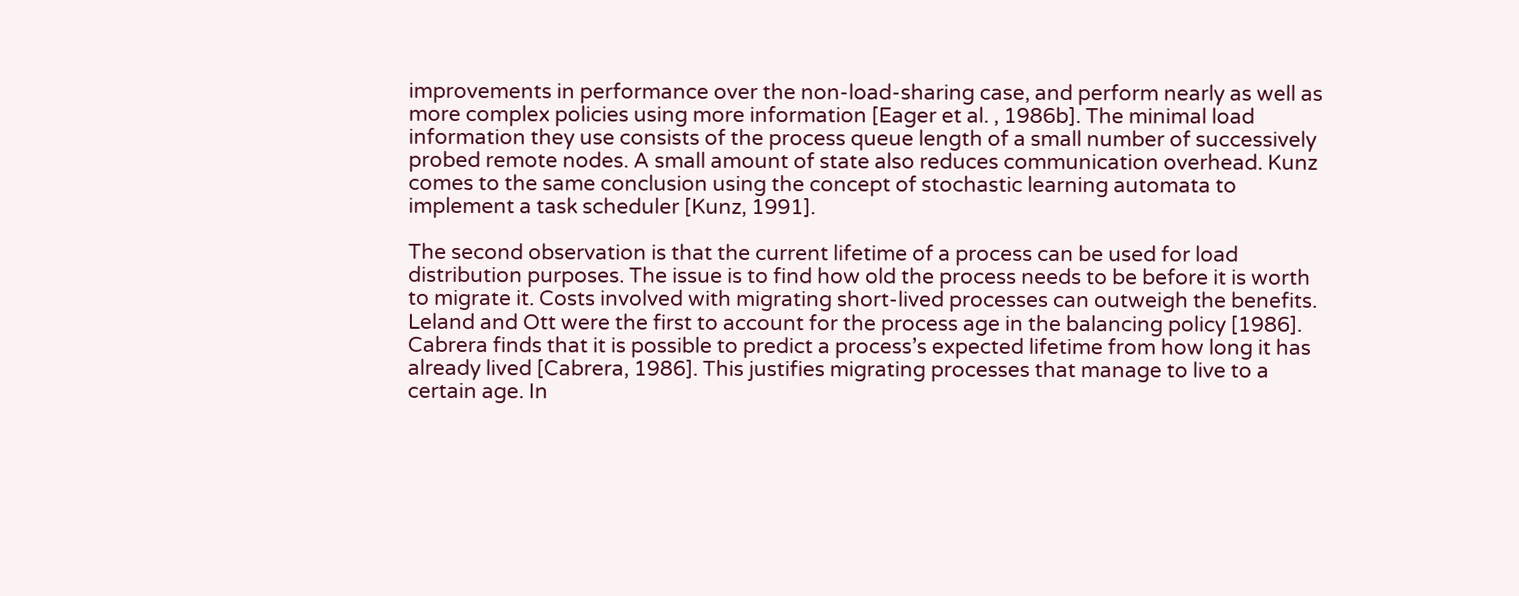improvements in performance over the non-load-sharing case, and perform nearly as well as more complex policies using more information [Eager et al. , 1986b]. The minimal load information they use consists of the process queue length of a small number of successively probed remote nodes. A small amount of state also reduces communication overhead. Kunz comes to the same conclusion using the concept of stochastic learning automata to implement a task scheduler [Kunz, 1991].

The second observation is that the current lifetime of a process can be used for load distribution purposes. The issue is to find how old the process needs to be before it is worth to migrate it. Costs involved with migrating short-lived processes can outweigh the benefits. Leland and Ott were the first to account for the process age in the balancing policy [1986]. Cabrera finds that it is possible to predict a process’s expected lifetime from how long it has already lived [Cabrera, 1986]. This justifies migrating processes that manage to live to a certain age. In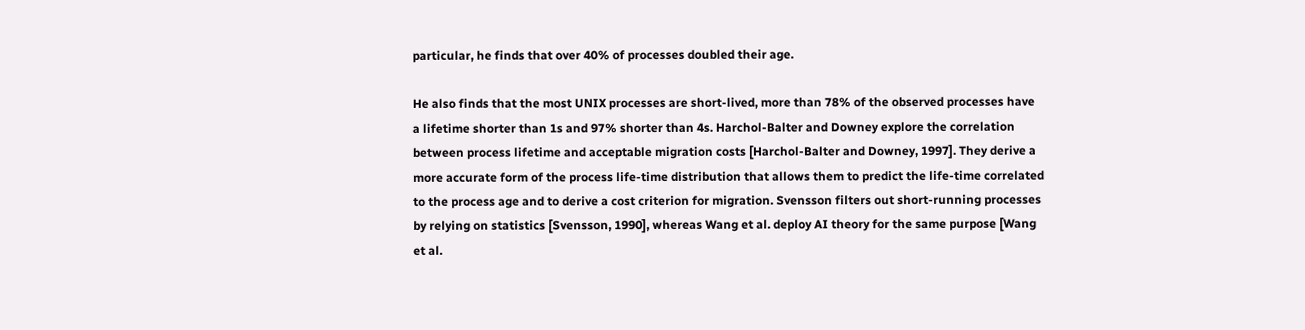particular, he finds that over 40% of processes doubled their age.

He also finds that the most UNIX processes are short-lived, more than 78% of the observed processes have a lifetime shorter than 1s and 97% shorter than 4s. Harchol-Balter and Downey explore the correlation between process lifetime and acceptable migration costs [Harchol-Balter and Downey, 1997]. They derive a more accurate form of the process life-time distribution that allows them to predict the life-time correlated to the process age and to derive a cost criterion for migration. Svensson filters out short-running processes by relying on statistics [Svensson, 1990], whereas Wang et al. deploy AI theory for the same purpose [Wang et al.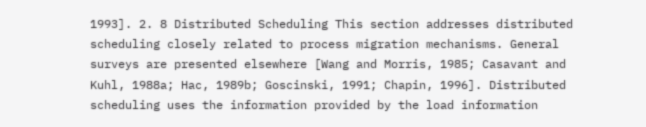1993]. 2. 8 Distributed Scheduling This section addresses distributed scheduling closely related to process migration mechanisms. General surveys are presented elsewhere [Wang and Morris, 1985; Casavant and Kuhl, 1988a; Hac, 1989b; Goscinski, 1991; Chapin, 1996]. Distributed scheduling uses the information provided by the load information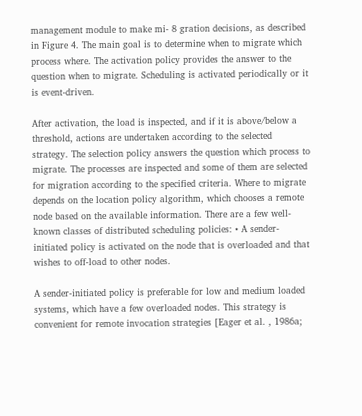management module to make mi- 8 gration decisions, as described in Figure 4. The main goal is to determine when to migrate which process where. The activation policy provides the answer to the question when to migrate. Scheduling is activated periodically or it is event-driven.

After activation, the load is inspected, and if it is above/below a threshold, actions are undertaken according to the selected strategy. The selection policy answers the question which process to migrate. The processes are inspected and some of them are selected for migration according to the specified criteria. Where to migrate depends on the location policy algorithm, which chooses a remote node based on the available information. There are a few well-known classes of distributed scheduling policies: • A sender-initiated policy is activated on the node that is overloaded and that wishes to off-load to other nodes.

A sender-initiated policy is preferable for low and medium loaded systems, which have a few overloaded nodes. This strategy is convenient for remote invocation strategies [Eager et al. , 1986a;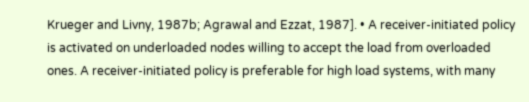Krueger and Livny, 1987b; Agrawal and Ezzat, 1987]. • A receiver-initiated policy is activated on underloaded nodes willing to accept the load from overloaded ones. A receiver-initiated policy is preferable for high load systems, with many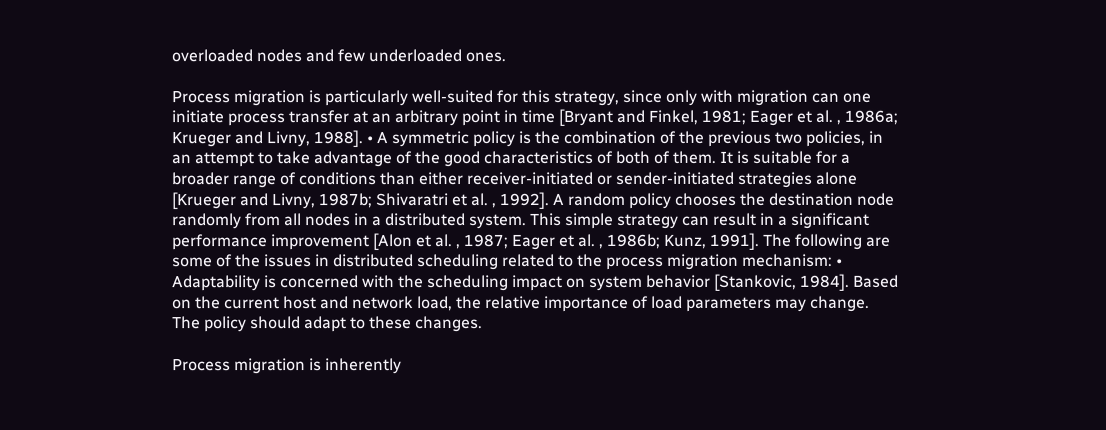overloaded nodes and few underloaded ones.

Process migration is particularly well-suited for this strategy, since only with migration can one initiate process transfer at an arbitrary point in time [Bryant and Finkel, 1981; Eager et al. , 1986a; Krueger and Livny, 1988]. • A symmetric policy is the combination of the previous two policies, in an attempt to take advantage of the good characteristics of both of them. It is suitable for a broader range of conditions than either receiver-initiated or sender-initiated strategies alone [Krueger and Livny, 1987b; Shivaratri et al. , 1992]. A random policy chooses the destination node randomly from all nodes in a distributed system. This simple strategy can result in a significant performance improvement [Alon et al. , 1987; Eager et al. , 1986b; Kunz, 1991]. The following are some of the issues in distributed scheduling related to the process migration mechanism: • Adaptability is concerned with the scheduling impact on system behavior [Stankovic, 1984]. Based on the current host and network load, the relative importance of load parameters may change. The policy should adapt to these changes.

Process migration is inherently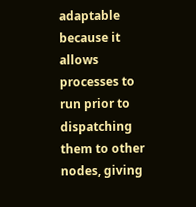adaptable because it allows processes to run prior to dispatching them to other nodes, giving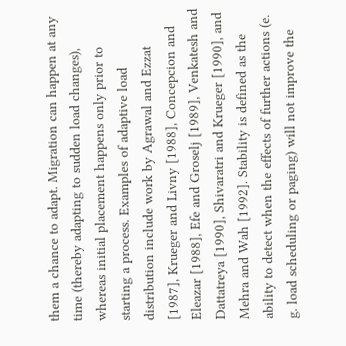them a chance to adapt. Migration can happen at any time (thereby adapting to sudden load changes), whereas initial placement happens only prior to starting a process. Examples of adaptive load distribution include work by Agrawal and Ezzat [1987], Krueger and Livny [1988], Concepcion and Eleazar [1988], Efe and Groselj [1989], Venkatesh and Dattatreya [1990], Shivaratri and Krueger [1990], and Mehra and Wah [1992]. Stability is defined as the ability to detect when the effects of further actions (e. g. load scheduling or paging) will not improve the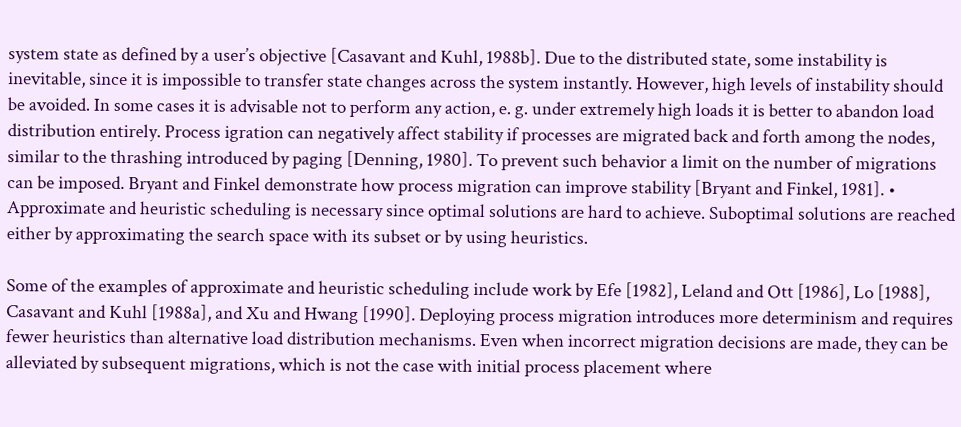system state as defined by a user’s objective [Casavant and Kuhl, 1988b]. Due to the distributed state, some instability is inevitable, since it is impossible to transfer state changes across the system instantly. However, high levels of instability should be avoided. In some cases it is advisable not to perform any action, e. g. under extremely high loads it is better to abandon load distribution entirely. Process igration can negatively affect stability if processes are migrated back and forth among the nodes, similar to the thrashing introduced by paging [Denning, 1980]. To prevent such behavior a limit on the number of migrations can be imposed. Bryant and Finkel demonstrate how process migration can improve stability [Bryant and Finkel, 1981]. • Approximate and heuristic scheduling is necessary since optimal solutions are hard to achieve. Suboptimal solutions are reached either by approximating the search space with its subset or by using heuristics.

Some of the examples of approximate and heuristic scheduling include work by Efe [1982], Leland and Ott [1986], Lo [1988], Casavant and Kuhl [1988a], and Xu and Hwang [1990]. Deploying process migration introduces more determinism and requires fewer heuristics than alternative load distribution mechanisms. Even when incorrect migration decisions are made, they can be alleviated by subsequent migrations, which is not the case with initial process placement where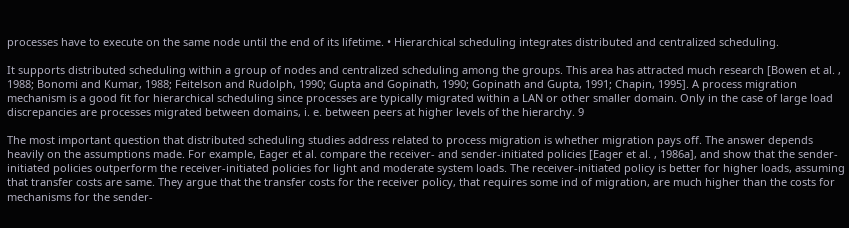processes have to execute on the same node until the end of its lifetime. • Hierarchical scheduling integrates distributed and centralized scheduling.

It supports distributed scheduling within a group of nodes and centralized scheduling among the groups. This area has attracted much research [Bowen et al. , 1988; Bonomi and Kumar, 1988; Feitelson and Rudolph, 1990; Gupta and Gopinath, 1990; Gopinath and Gupta, 1991; Chapin, 1995]. A process migration mechanism is a good fit for hierarchical scheduling since processes are typically migrated within a LAN or other smaller domain. Only in the case of large load discrepancies are processes migrated between domains, i. e. between peers at higher levels of the hierarchy. 9

The most important question that distributed scheduling studies address related to process migration is whether migration pays off. The answer depends heavily on the assumptions made. For example, Eager et al. compare the receiver- and sender-initiated policies [Eager et al. , 1986a], and show that the sender-initiated policies outperform the receiver-initiated policies for light and moderate system loads. The receiver-initiated policy is better for higher loads, assuming that transfer costs are same. They argue that the transfer costs for the receiver policy, that requires some ind of migration, are much higher than the costs for mechanisms for the sender-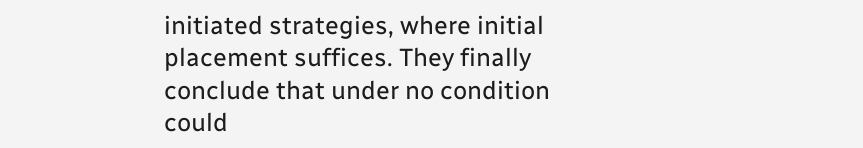initiated strategies, where initial placement suffices. They finally conclude that under no condition could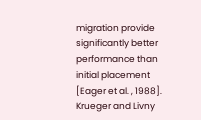migration provide significantly better performance than initial placement [Eager et al. , 1988]. Krueger and Livny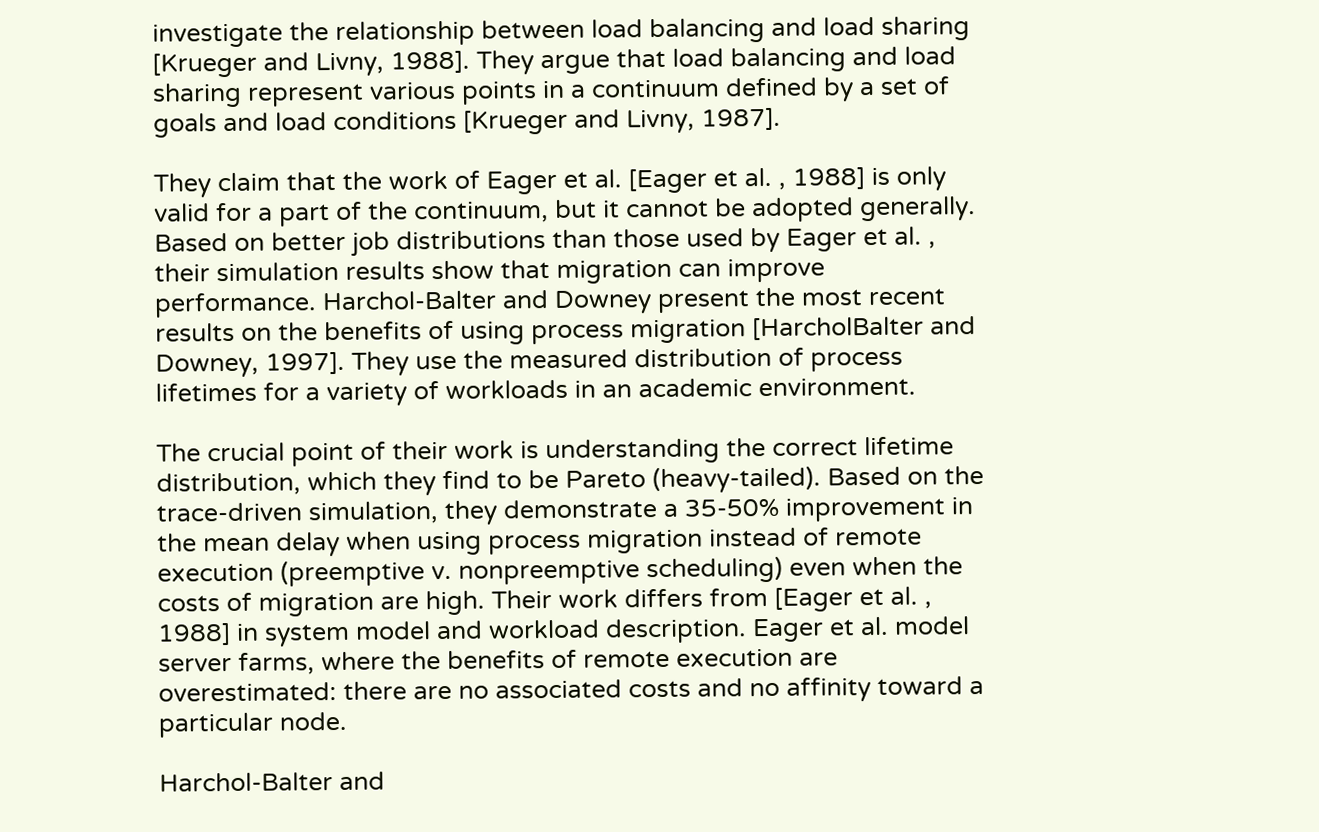investigate the relationship between load balancing and load sharing [Krueger and Livny, 1988]. They argue that load balancing and load sharing represent various points in a continuum defined by a set of goals and load conditions [Krueger and Livny, 1987].

They claim that the work of Eager et al. [Eager et al. , 1988] is only valid for a part of the continuum, but it cannot be adopted generally. Based on better job distributions than those used by Eager et al. , their simulation results show that migration can improve performance. Harchol-Balter and Downey present the most recent results on the benefits of using process migration [HarcholBalter and Downey, 1997]. They use the measured distribution of process lifetimes for a variety of workloads in an academic environment.

The crucial point of their work is understanding the correct lifetime distribution, which they find to be Pareto (heavy-tailed). Based on the trace-driven simulation, they demonstrate a 35-50% improvement in the mean delay when using process migration instead of remote execution (preemptive v. nonpreemptive scheduling) even when the costs of migration are high. Their work differs from [Eager et al. , 1988] in system model and workload description. Eager et al. model server farms, where the benefits of remote execution are overestimated: there are no associated costs and no affinity toward a particular node.

Harchol-Balter and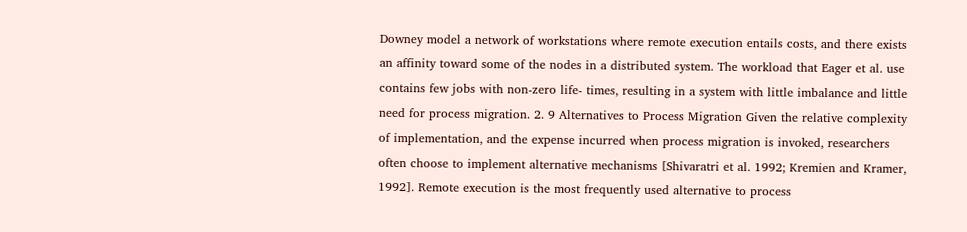Downey model a network of workstations where remote execution entails costs, and there exists an affinity toward some of the nodes in a distributed system. The workload that Eager et al. use contains few jobs with non-zero life- times, resulting in a system with little imbalance and little need for process migration. 2. 9 Alternatives to Process Migration Given the relative complexity of implementation, and the expense incurred when process migration is invoked, researchers often choose to implement alternative mechanisms [Shivaratri et al. 1992; Kremien and Kramer, 1992]. Remote execution is the most frequently used alternative to process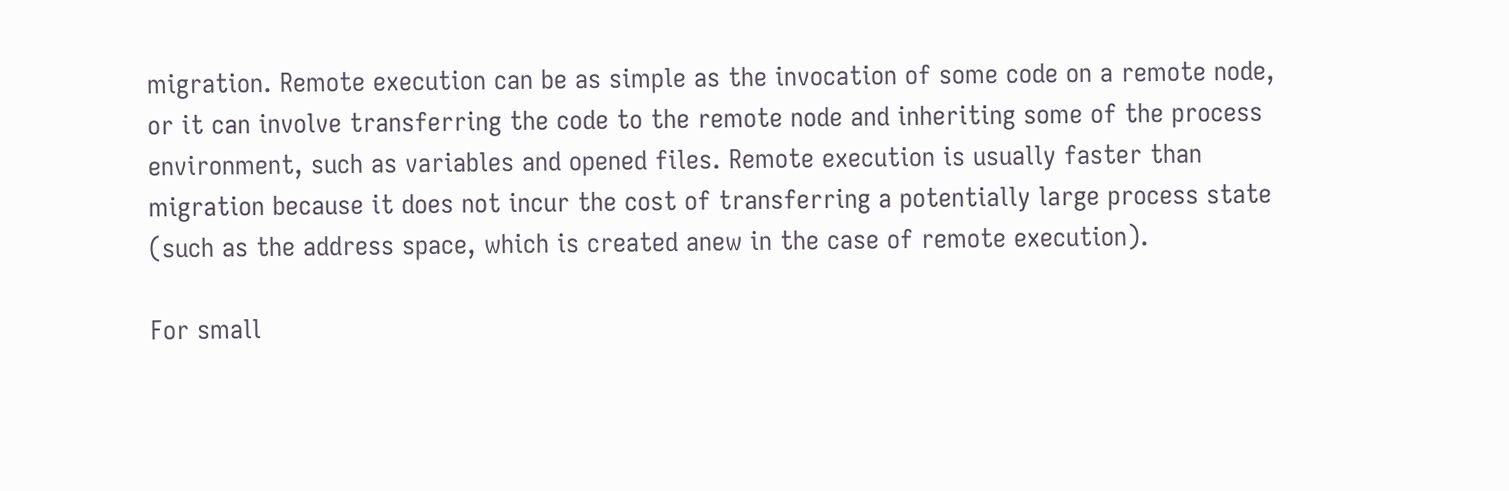migration. Remote execution can be as simple as the invocation of some code on a remote node, or it can involve transferring the code to the remote node and inheriting some of the process environment, such as variables and opened files. Remote execution is usually faster than migration because it does not incur the cost of transferring a potentially large process state (such as the address space, which is created anew in the case of remote execution).

For small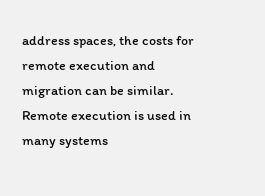address spaces, the costs for remote execution and migration can be similar. Remote execution is used in many systems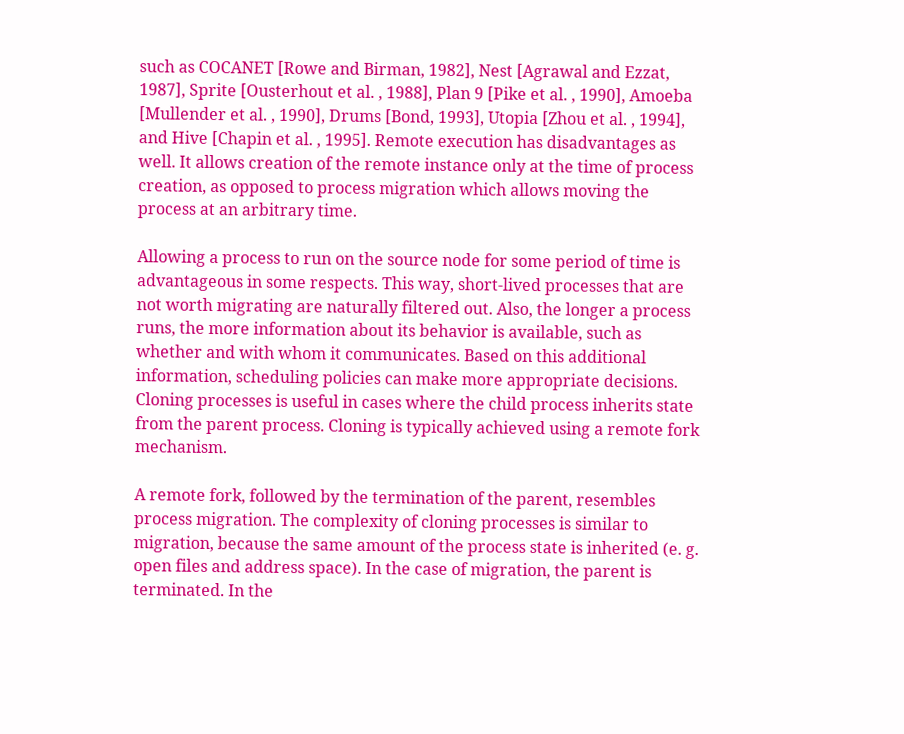such as COCANET [Rowe and Birman, 1982], Nest [Agrawal and Ezzat, 1987], Sprite [Ousterhout et al. , 1988], Plan 9 [Pike et al. , 1990], Amoeba [Mullender et al. , 1990], Drums [Bond, 1993], Utopia [Zhou et al. , 1994], and Hive [Chapin et al. , 1995]. Remote execution has disadvantages as well. It allows creation of the remote instance only at the time of process creation, as opposed to process migration which allows moving the process at an arbitrary time.

Allowing a process to run on the source node for some period of time is advantageous in some respects. This way, short-lived processes that are not worth migrating are naturally filtered out. Also, the longer a process runs, the more information about its behavior is available, such as whether and with whom it communicates. Based on this additional information, scheduling policies can make more appropriate decisions. Cloning processes is useful in cases where the child process inherits state from the parent process. Cloning is typically achieved using a remote fork mechanism.

A remote fork, followed by the termination of the parent, resembles process migration. The complexity of cloning processes is similar to migration, because the same amount of the process state is inherited (e. g. open files and address space). In the case of migration, the parent is terminated. In the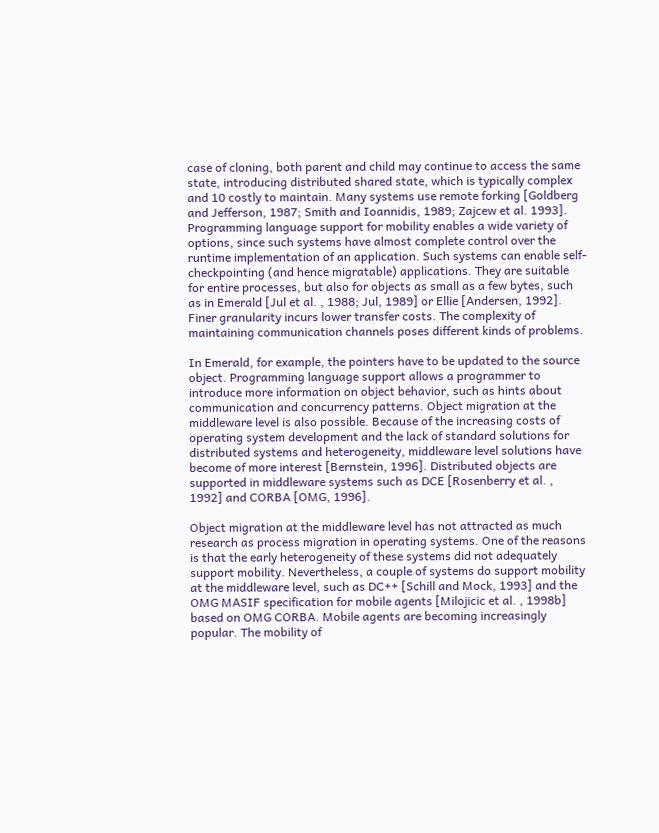case of cloning, both parent and child may continue to access the same state, introducing distributed shared state, which is typically complex and 10 costly to maintain. Many systems use remote forking [Goldberg and Jefferson, 1987; Smith and Ioannidis, 1989; Zajcew et al. 1993]. Programming language support for mobility enables a wide variety of options, since such systems have almost complete control over the runtime implementation of an application. Such systems can enable self-checkpointing (and hence migratable) applications. They are suitable for entire processes, but also for objects as small as a few bytes, such as in Emerald [Jul et al. , 1988; Jul, 1989] or Ellie [Andersen, 1992]. Finer granularity incurs lower transfer costs. The complexity of maintaining communication channels poses different kinds of problems.

In Emerald, for example, the pointers have to be updated to the source object. Programming language support allows a programmer to introduce more information on object behavior, such as hints about communication and concurrency patterns. Object migration at the middleware level is also possible. Because of the increasing costs of operating system development and the lack of standard solutions for distributed systems and heterogeneity, middleware level solutions have become of more interest [Bernstein, 1996]. Distributed objects are supported in middleware systems such as DCE [Rosenberry et al. , 1992] and CORBA [OMG, 1996].

Object migration at the middleware level has not attracted as much research as process migration in operating systems. One of the reasons is that the early heterogeneity of these systems did not adequately support mobility. Nevertheless, a couple of systems do support mobility at the middleware level, such as DC++ [Schill and Mock, 1993] and the OMG MASIF specification for mobile agents [Milojicic et al. , 1998b] based on OMG CORBA. Mobile agents are becoming increasingly popular. The mobility of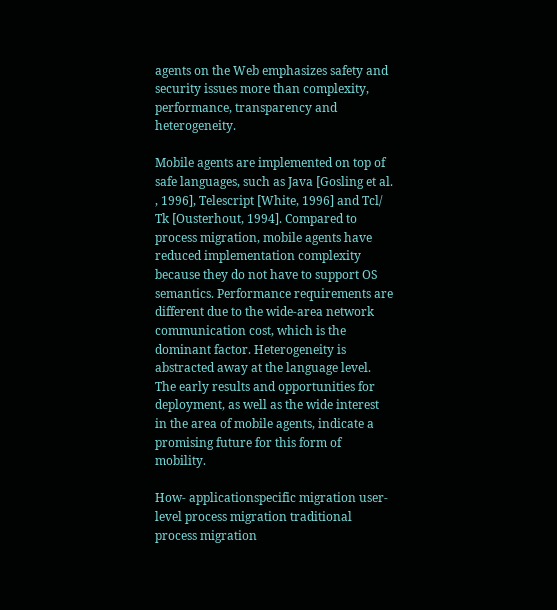agents on the Web emphasizes safety and security issues more than complexity, performance, transparency and heterogeneity.

Mobile agents are implemented on top of safe languages, such as Java [Gosling et al. , 1996], Telescript [White, 1996] and Tcl/ Tk [Ousterhout, 1994]. Compared to process migration, mobile agents have reduced implementation complexity because they do not have to support OS semantics. Performance requirements are different due to the wide-area network communication cost, which is the dominant factor. Heterogeneity is abstracted away at the language level. The early results and opportunities for deployment, as well as the wide interest in the area of mobile agents, indicate a promising future for this form of mobility.

How- applicationspecific migration user-level process migration traditional process migration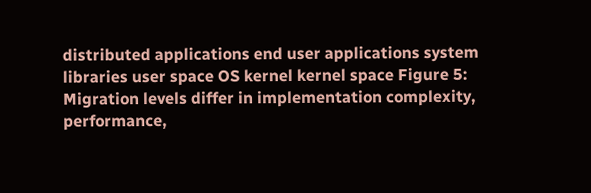distributed applications end user applications system libraries user space OS kernel kernel space Figure 5: Migration levels differ in implementation complexity, performance,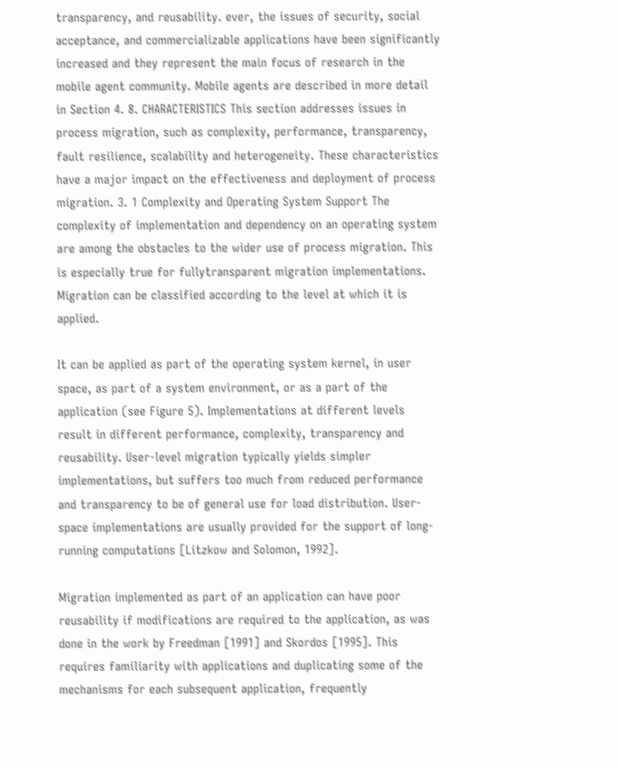transparency, and reusability. ever, the issues of security, social acceptance, and commercializable applications have been significantly increased and they represent the main focus of research in the mobile agent community. Mobile agents are described in more detail in Section 4. 8. CHARACTERISTICS This section addresses issues in process migration, such as complexity, performance, transparency, fault resilience, scalability and heterogeneity. These characteristics have a major impact on the effectiveness and deployment of process migration. 3. 1 Complexity and Operating System Support The complexity of implementation and dependency on an operating system are among the obstacles to the wider use of process migration. This is especially true for fullytransparent migration implementations. Migration can be classified according to the level at which it is applied.

It can be applied as part of the operating system kernel, in user space, as part of a system environment, or as a part of the application (see Figure 5). Implementations at different levels result in different performance, complexity, transparency and reusability. User-level migration typically yields simpler implementations, but suffers too much from reduced performance and transparency to be of general use for load distribution. User-space implementations are usually provided for the support of long-running computations [Litzkow and Solomon, 1992].

Migration implemented as part of an application can have poor reusability if modifications are required to the application, as was done in the work by Freedman [1991] and Skordos [1995]. This requires familiarity with applications and duplicating some of the mechanisms for each subsequent application, frequently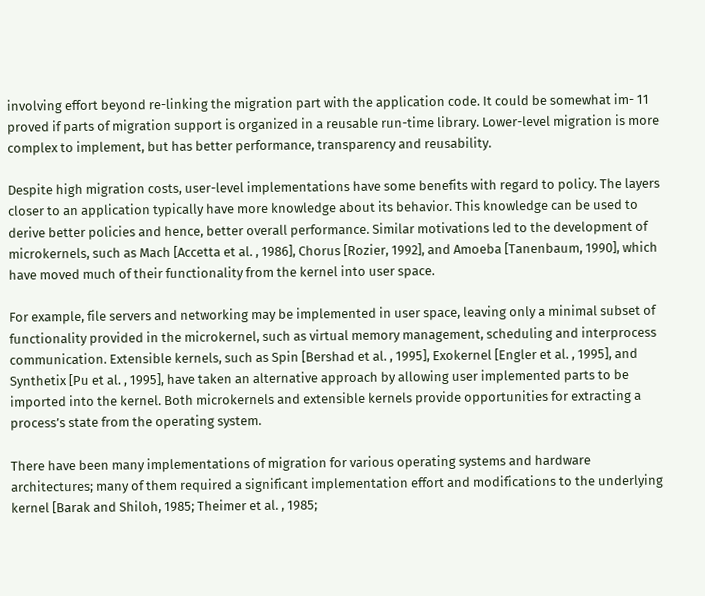involving effort beyond re-linking the migration part with the application code. It could be somewhat im- 11 proved if parts of migration support is organized in a reusable run-time library. Lower-level migration is more complex to implement, but has better performance, transparency and reusability.

Despite high migration costs, user-level implementations have some benefits with regard to policy. The layers closer to an application typically have more knowledge about its behavior. This knowledge can be used to derive better policies and hence, better overall performance. Similar motivations led to the development of microkernels, such as Mach [Accetta et al. , 1986], Chorus [Rozier, 1992], and Amoeba [Tanenbaum, 1990], which have moved much of their functionality from the kernel into user space.

For example, file servers and networking may be implemented in user space, leaving only a minimal subset of functionality provided in the microkernel, such as virtual memory management, scheduling and interprocess communication. Extensible kernels, such as Spin [Bershad et al. , 1995], Exokernel [Engler et al. , 1995], and Synthetix [Pu et al. , 1995], have taken an alternative approach by allowing user implemented parts to be imported into the kernel. Both microkernels and extensible kernels provide opportunities for extracting a process’s state from the operating system.

There have been many implementations of migration for various operating systems and hardware architectures; many of them required a significant implementation effort and modifications to the underlying kernel [Barak and Shiloh, 1985; Theimer et al. , 1985;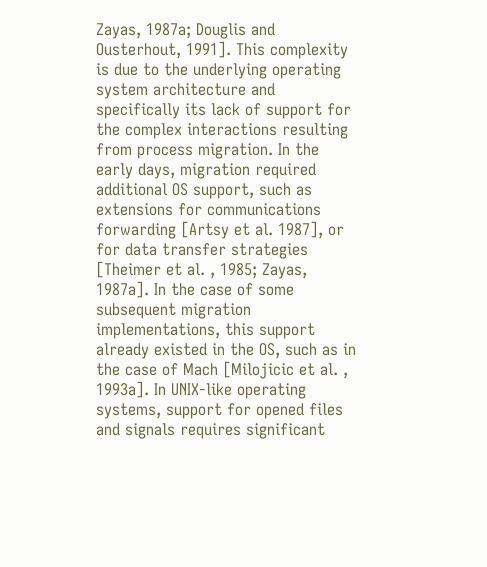Zayas, 1987a; Douglis and Ousterhout, 1991]. This complexity is due to the underlying operating system architecture and specifically its lack of support for the complex interactions resulting from process migration. In the early days, migration required additional OS support, such as extensions for communications forwarding [Artsy et al. 1987], or for data transfer strategies [Theimer et al. , 1985; Zayas, 1987a]. In the case of some subsequent migration implementations, this support already existed in the OS, such as in the case of Mach [Milojicic et al. , 1993a]. In UNIX-like operating systems, support for opened files and signals requires significant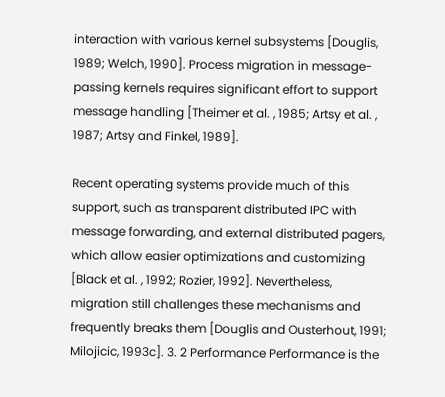interaction with various kernel subsystems [Douglis, 1989; Welch, 1990]. Process migration in message-passing kernels requires significant effort to support message handling [Theimer et al. , 1985; Artsy et al. , 1987; Artsy and Finkel, 1989].

Recent operating systems provide much of this support, such as transparent distributed IPC with message forwarding, and external distributed pagers, which allow easier optimizations and customizing [Black et al. , 1992; Rozier, 1992]. Nevertheless, migration still challenges these mechanisms and frequently breaks them [Douglis and Ousterhout, 1991; Milojicic, 1993c]. 3. 2 Performance Performance is the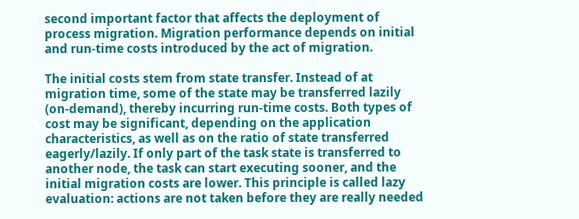second important factor that affects the deployment of process migration. Migration performance depends on initial and run-time costs introduced by the act of migration.

The initial costs stem from state transfer. Instead of at migration time, some of the state may be transferred lazily (on-demand), thereby incurring run-time costs. Both types of cost may be significant, depending on the application characteristics, as well as on the ratio of state transferred eagerly/lazily. If only part of the task state is transferred to another node, the task can start executing sooner, and the initial migration costs are lower. This principle is called lazy evaluation: actions are not taken before they are really needed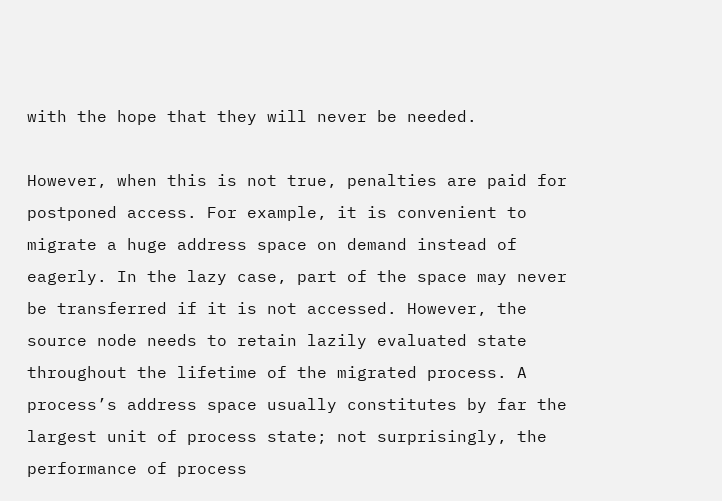with the hope that they will never be needed.

However, when this is not true, penalties are paid for postponed access. For example, it is convenient to migrate a huge address space on demand instead of eagerly. In the lazy case, part of the space may never be transferred if it is not accessed. However, the source node needs to retain lazily evaluated state throughout the lifetime of the migrated process. A process’s address space usually constitutes by far the largest unit of process state; not surprisingly, the performance of process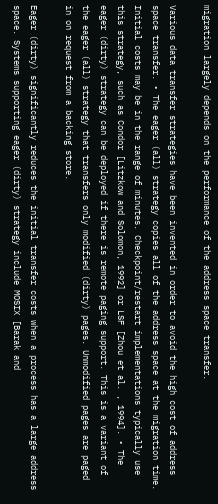migration largely depends on the performance of the address space transfer.

Various data transfer strategies have been invented in order to avoid the high cost of address space transfer. • The eager (all) strategy copies all of the address space at the migration time. Initial costs may be in the range of minutes. Checkpoint/restart implementations typically use this strategy, such as Condor [Litzkow and Solomon, 1992] or LSF [Zhou et al. , 1994]. • The eager (dirty) strategy can be deployed if there is remote paging support. This is a variant of the eager (all) strategy that transfers only modified (dirty) pages. Unmodified pages are paged in on request from a backing store.

Eager (dirty) significantly reduces the initial transfer costs when a process has a large address space. Systems supporting eager (dirty) strategy include MOSIX [Barak and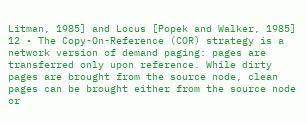Litman, 1985] and Locus [Popek and Walker, 1985] 12 • The Copy-On-Reference (COR) strategy is a network version of demand paging: pages are transferred only upon reference. While dirty pages are brought from the source node, clean pages can be brought either from the source node or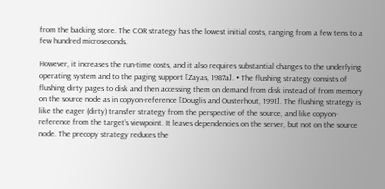from the backing store. The COR strategy has the lowest initial costs, ranging from a few tens to a few hundred microseconds.

However, it increases the run-time costs, and it also requires substantial changes to the underlying operating system and to the paging support [Zayas, 1987a]. • The flushing strategy consists of flushing dirty pages to disk and then accessing them on demand from disk instead of from memory on the source node as in copyon-reference [Douglis and Ousterhout, 1991]. The flushing strategy is like the eager (dirty) transfer strategy from the perspective of the source, and like copyon-reference from the target’s viewpoint. It leaves dependencies on the server, but not on the source node. The precopy strategy reduces the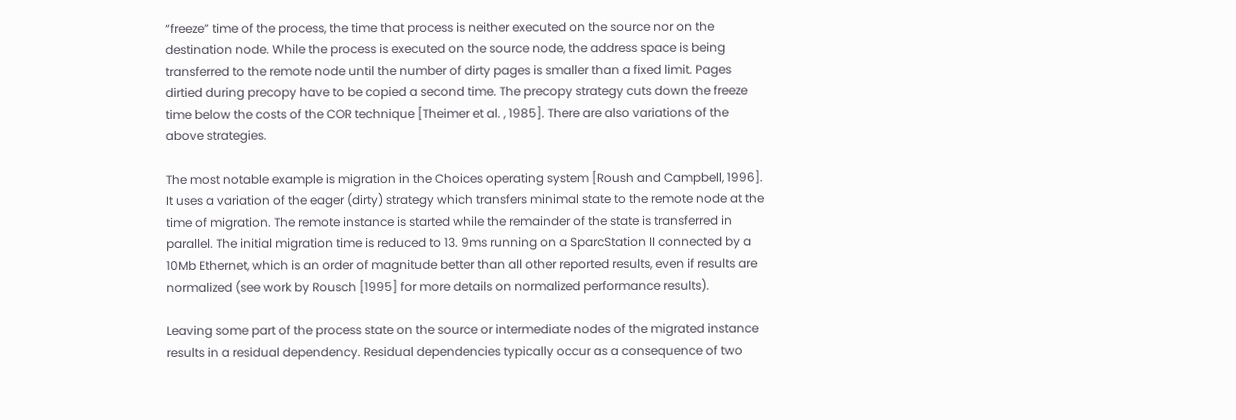“freeze” time of the process, the time that process is neither executed on the source nor on the destination node. While the process is executed on the source node, the address space is being transferred to the remote node until the number of dirty pages is smaller than a fixed limit. Pages dirtied during precopy have to be copied a second time. The precopy strategy cuts down the freeze time below the costs of the COR technique [Theimer et al. , 1985]. There are also variations of the above strategies.

The most notable example is migration in the Choices operating system [Roush and Campbell, 1996]. It uses a variation of the eager (dirty) strategy which transfers minimal state to the remote node at the time of migration. The remote instance is started while the remainder of the state is transferred in parallel. The initial migration time is reduced to 13. 9ms running on a SparcStation II connected by a 10Mb Ethernet, which is an order of magnitude better than all other reported results, even if results are normalized (see work by Rousch [1995] for more details on normalized performance results).

Leaving some part of the process state on the source or intermediate nodes of the migrated instance results in a residual dependency. Residual dependencies typically occur as a consequence of two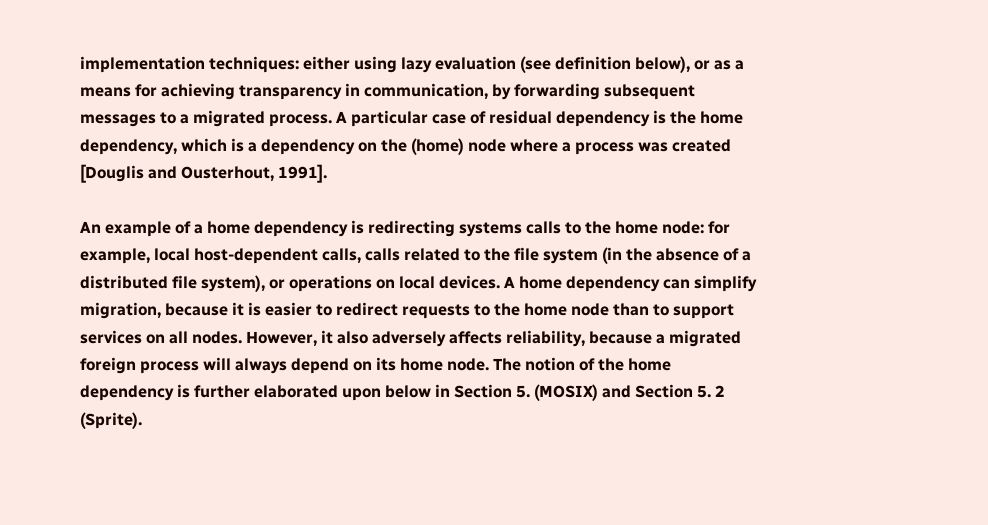implementation techniques: either using lazy evaluation (see definition below), or as a means for achieving transparency in communication, by forwarding subsequent messages to a migrated process. A particular case of residual dependency is the home dependency, which is a dependency on the (home) node where a process was created [Douglis and Ousterhout, 1991].

An example of a home dependency is redirecting systems calls to the home node: for example, local host-dependent calls, calls related to the file system (in the absence of a distributed file system), or operations on local devices. A home dependency can simplify migration, because it is easier to redirect requests to the home node than to support services on all nodes. However, it also adversely affects reliability, because a migrated foreign process will always depend on its home node. The notion of the home dependency is further elaborated upon below in Section 5. (MOSIX) and Section 5. 2 (Sprite).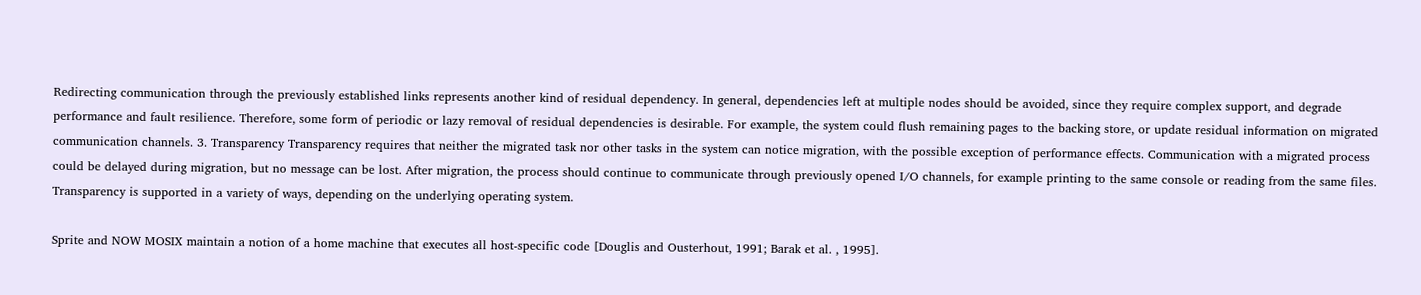Redirecting communication through the previously established links represents another kind of residual dependency. In general, dependencies left at multiple nodes should be avoided, since they require complex support, and degrade performance and fault resilience. Therefore, some form of periodic or lazy removal of residual dependencies is desirable. For example, the system could flush remaining pages to the backing store, or update residual information on migrated communication channels. 3. Transparency Transparency requires that neither the migrated task nor other tasks in the system can notice migration, with the possible exception of performance effects. Communication with a migrated process could be delayed during migration, but no message can be lost. After migration, the process should continue to communicate through previously opened I/O channels, for example printing to the same console or reading from the same files. Transparency is supported in a variety of ways, depending on the underlying operating system.

Sprite and NOW MOSIX maintain a notion of a home machine that executes all host-specific code [Douglis and Ousterhout, 1991; Barak et al. , 1995].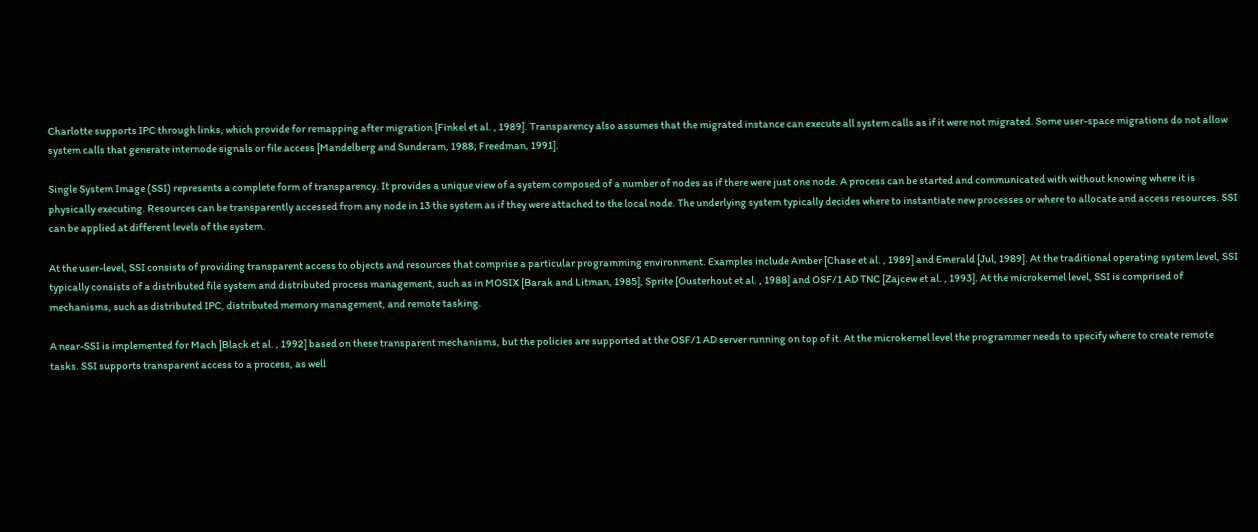Charlotte supports IPC through links, which provide for remapping after migration [Finkel et al. , 1989]. Transparency also assumes that the migrated instance can execute all system calls as if it were not migrated. Some user-space migrations do not allow system calls that generate internode signals or file access [Mandelberg and Sunderam, 1988; Freedman, 1991].

Single System Image (SSI) represents a complete form of transparency. It provides a unique view of a system composed of a number of nodes as if there were just one node. A process can be started and communicated with without knowing where it is physically executing. Resources can be transparently accessed from any node in 13 the system as if they were attached to the local node. The underlying system typically decides where to instantiate new processes or where to allocate and access resources. SSI can be applied at different levels of the system.

At the user-level, SSI consists of providing transparent access to objects and resources that comprise a particular programming environment. Examples include Amber [Chase et al. , 1989] and Emerald [Jul, 1989]. At the traditional operating system level, SSI typically consists of a distributed file system and distributed process management, such as in MOSIX [Barak and Litman, 1985], Sprite [Ousterhout et al. , 1988] and OSF/1 AD TNC [Zajcew et al. , 1993]. At the microkernel level, SSI is comprised of mechanisms, such as distributed IPC, distributed memory management, and remote tasking.

A near-SSI is implemented for Mach [Black et al. , 1992] based on these transparent mechanisms, but the policies are supported at the OSF/1 AD server running on top of it. At the microkernel level the programmer needs to specify where to create remote tasks. SSI supports transparent access to a process, as well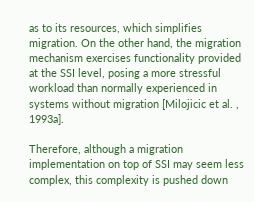as to its resources, which simplifies migration. On the other hand, the migration mechanism exercises functionality provided at the SSI level, posing a more stressful workload than normally experienced in systems without migration [Milojicic et al. , 1993a].

Therefore, although a migration implementation on top of SSI may seem less complex, this complexity is pushed down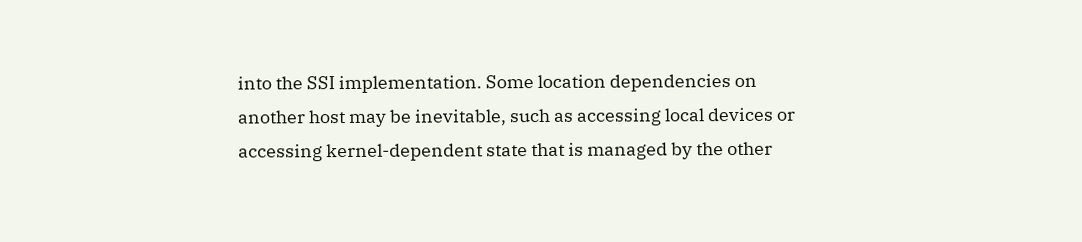into the SSI implementation. Some location dependencies on another host may be inevitable, such as accessing local devices or accessing kernel-dependent state that is managed by the other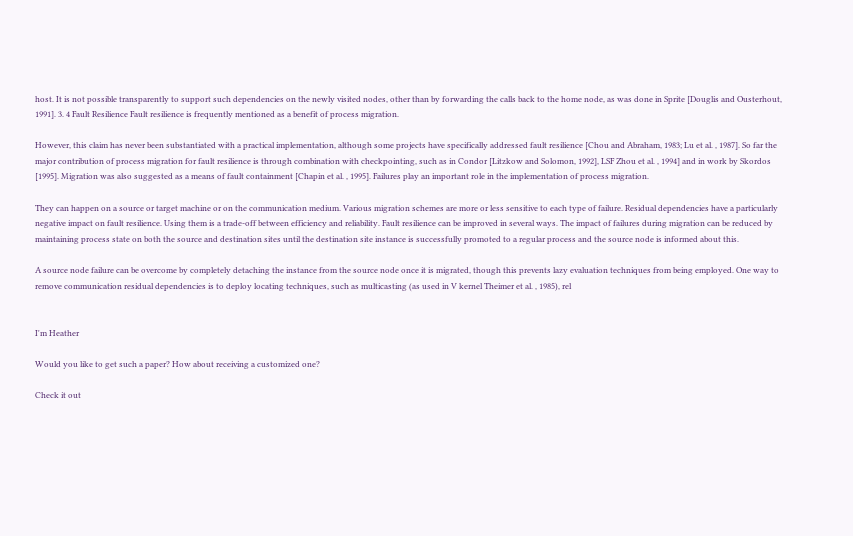host. It is not possible transparently to support such dependencies on the newly visited nodes, other than by forwarding the calls back to the home node, as was done in Sprite [Douglis and Ousterhout, 1991]. 3. 4 Fault Resilience Fault resilience is frequently mentioned as a benefit of process migration.

However, this claim has never been substantiated with a practical implementation, although some projects have specifically addressed fault resilience [Chou and Abraham, 1983; Lu et al. , 1987]. So far the major contribution of process migration for fault resilience is through combination with checkpointing, such as in Condor [Litzkow and Solomon, 1992], LSF Zhou et al. , 1994] and in work by Skordos [1995]. Migration was also suggested as a means of fault containment [Chapin et al. , 1995]. Failures play an important role in the implementation of process migration.

They can happen on a source or target machine or on the communication medium. Various migration schemes are more or less sensitive to each type of failure. Residual dependencies have a particularly negative impact on fault resilience. Using them is a trade-off between efficiency and reliability. Fault resilience can be improved in several ways. The impact of failures during migration can be reduced by maintaining process state on both the source and destination sites until the destination site instance is successfully promoted to a regular process and the source node is informed about this.

A source node failure can be overcome by completely detaching the instance from the source node once it is migrated, though this prevents lazy evaluation techniques from being employed. One way to remove communication residual dependencies is to deploy locating techniques, such as multicasting (as used in V kernel Theimer et al. , 1985), rel


I'm Heather

Would you like to get such a paper? How about receiving a customized one?

Check it out